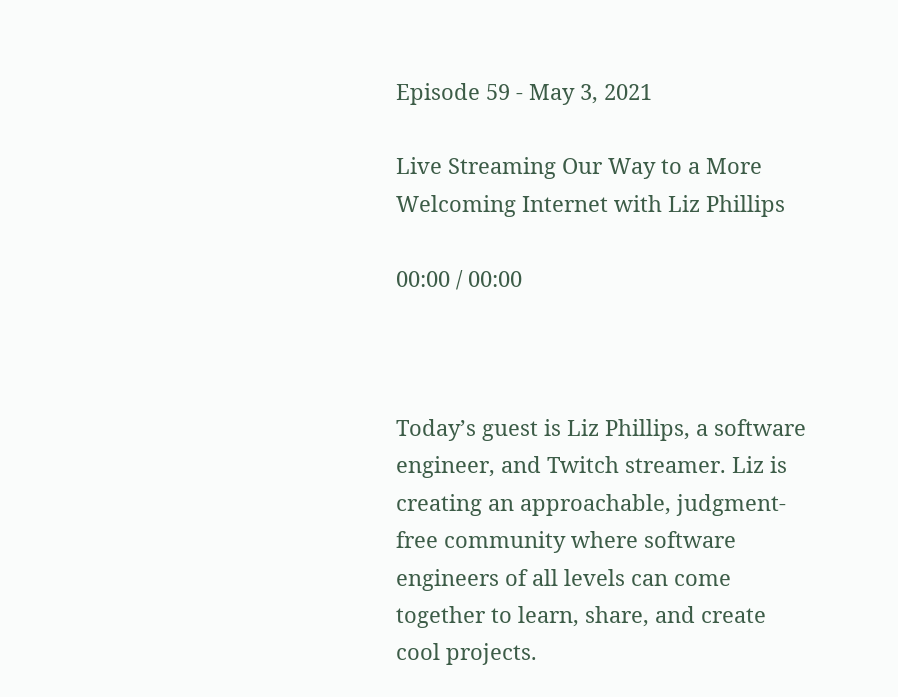Episode 59 - May 3, 2021

Live Streaming Our Way to a More Welcoming Internet with Liz Phillips

00:00 / 00:00



Today’s guest is Liz Phillips, a software engineer, and Twitch streamer. Liz is creating an approachable, judgment-free community where software engineers of all levels can come together to learn, share, and create cool projects.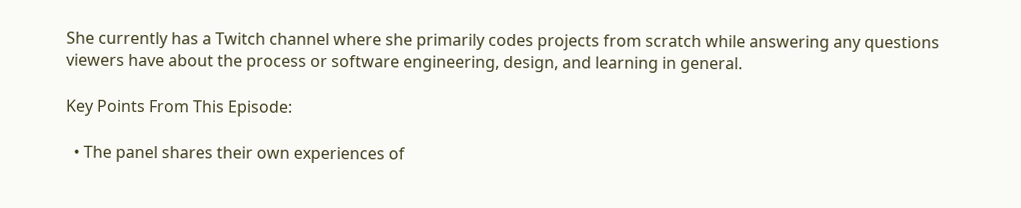She currently has a Twitch channel where she primarily codes projects from scratch while answering any questions viewers have about the process or software engineering, design, and learning in general.

Key Points From This Episode:

  • The panel shares their own experiences of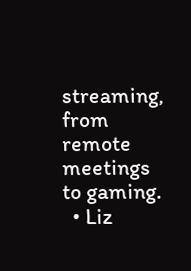streaming, from remote meetings to gaming.
  • Liz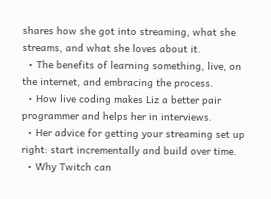shares how she got into streaming, what she streams, and what she loves about it.
  • The benefits of learning something, live, on the internet, and embracing the process.
  • How live coding makes Liz a better pair programmer and helps her in interviews.
  • Her advice for getting your streaming set up right: start incrementally and build over time.
  • Why Twitch can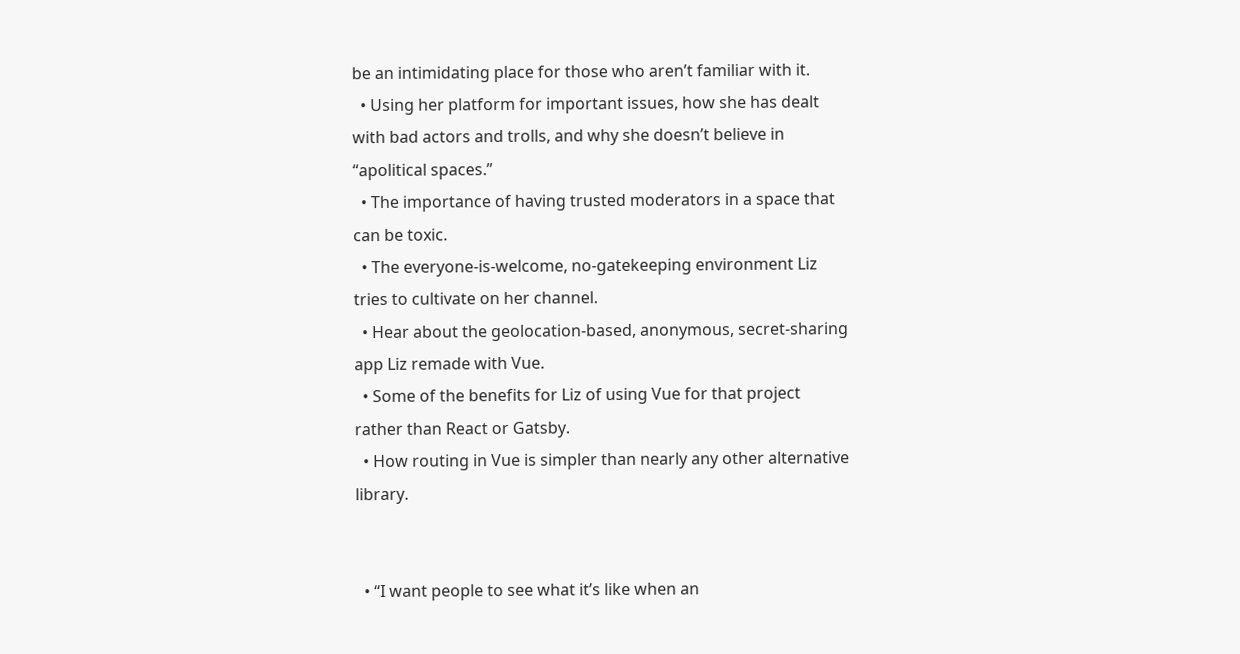be an intimidating place for those who aren’t familiar with it.
  • Using her platform for important issues, how she has dealt with bad actors and trolls, and why she doesn’t believe in “apolitical spaces.”
  • The importance of having trusted moderators in a space that can be toxic.
  • The everyone-is-welcome, no-gatekeeping environment Liz tries to cultivate on her channel.
  • Hear about the geolocation-based, anonymous, secret-sharing app Liz remade with Vue.
  • Some of the benefits for Liz of using Vue for that project rather than React or Gatsby.
  • How routing in Vue is simpler than nearly any other alternative library.


  • “I want people to see what it’s like when an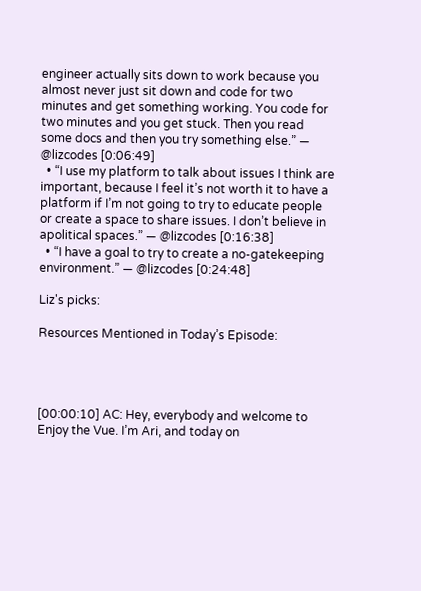engineer actually sits down to work because you almost never just sit down and code for two minutes and get something working. You code for two minutes and you get stuck. Then you read some docs and then you try something else.” — @lizcodes [0:06:49]
  • “I use my platform to talk about issues I think are important, because I feel it’s not worth it to have a platform if I’m not going to try to educate people or create a space to share issues. I don’t believe in apolitical spaces.” — @lizcodes [0:16:38]
  • “I have a goal to try to create a no-gatekeeping environment.” — @lizcodes [0:24:48]

Liz's picks:

Resources Mentioned in Today’s Episode:




[00:00:10] AC: Hey, everybody and welcome to Enjoy the Vue. I’m Ari, and today on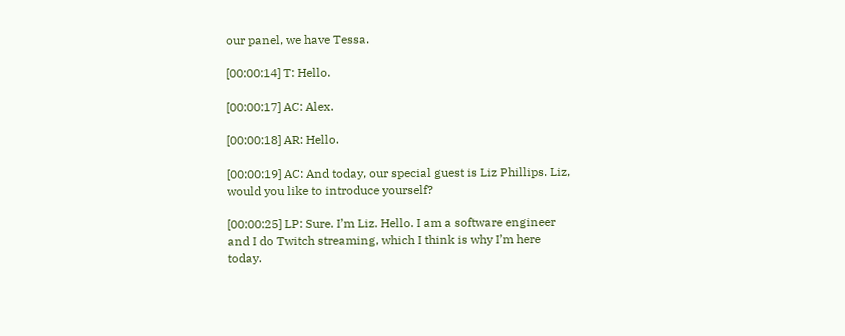our panel, we have Tessa.

[00:00:14] T: Hello.

[00:00:17] AC: Alex.

[00:00:18] AR: Hello.

[00:00:19] AC: And today, our special guest is Liz Phillips. Liz, would you like to introduce yourself?

[00:00:25] LP: Sure. I’m Liz. Hello. I am a software engineer and I do Twitch streaming, which I think is why I’m here today.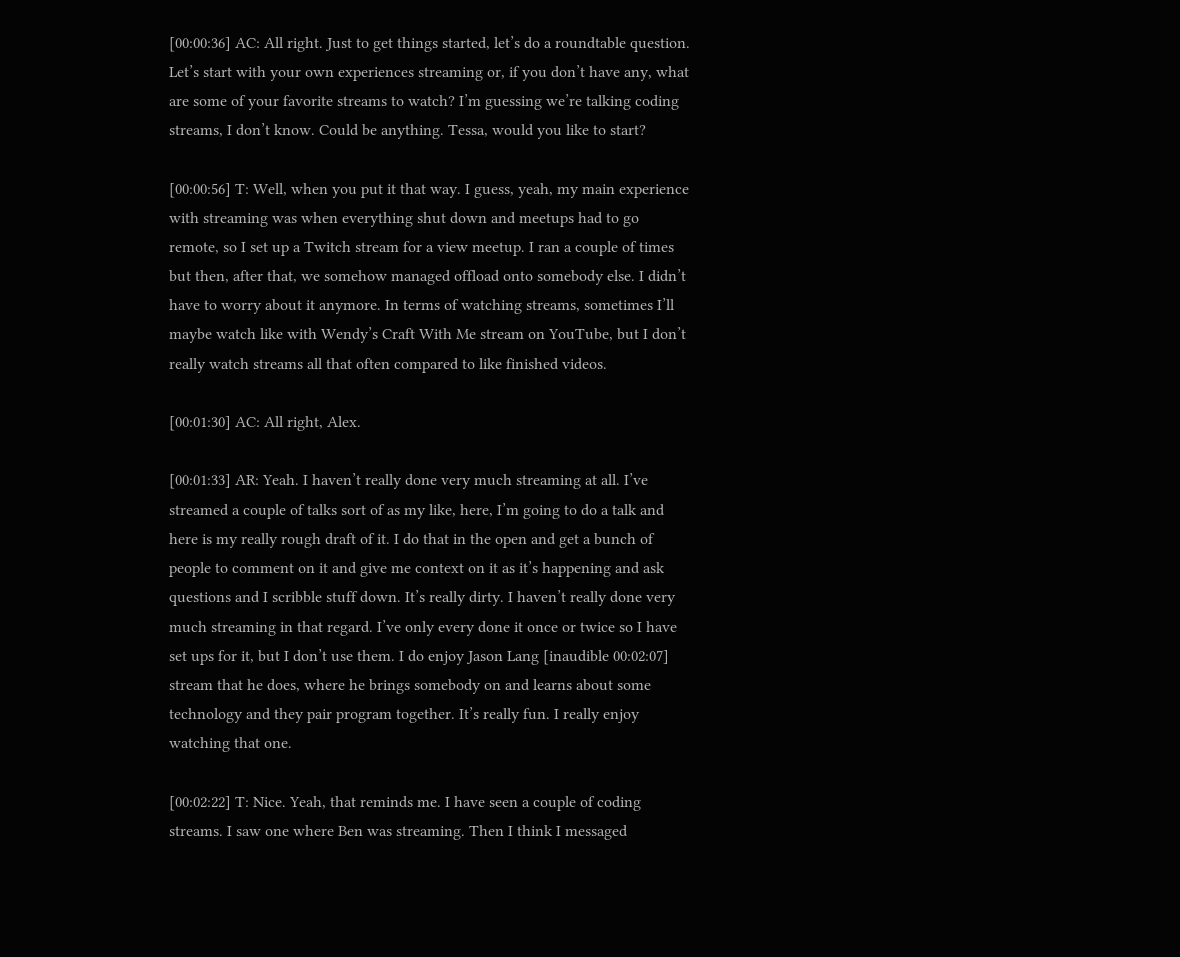[00:00:36] AC: All right. Just to get things started, let’s do a roundtable question. Let’s start with your own experiences streaming or, if you don’t have any, what are some of your favorite streams to watch? I’m guessing we’re talking coding streams, I don’t know. Could be anything. Tessa, would you like to start?

[00:00:56] T: Well, when you put it that way. I guess, yeah, my main experience with streaming was when everything shut down and meetups had to go remote, so I set up a Twitch stream for a view meetup. I ran a couple of times but then, after that, we somehow managed offload onto somebody else. I didn’t have to worry about it anymore. In terms of watching streams, sometimes I’ll maybe watch like with Wendy’s Craft With Me stream on YouTube, but I don’t really watch streams all that often compared to like finished videos.

[00:01:30] AC: All right, Alex.

[00:01:33] AR: Yeah. I haven’t really done very much streaming at all. I’ve streamed a couple of talks sort of as my like, here, I’m going to do a talk and here is my really rough draft of it. I do that in the open and get a bunch of people to comment on it and give me context on it as it’s happening and ask questions and I scribble stuff down. It’s really dirty. I haven’t really done very much streaming in that regard. I’ve only every done it once or twice so I have set ups for it, but I don’t use them. I do enjoy Jason Lang [inaudible 00:02:07] stream that he does, where he brings somebody on and learns about some technology and they pair program together. It’s really fun. I really enjoy watching that one.

[00:02:22] T: Nice. Yeah, that reminds me. I have seen a couple of coding streams. I saw one where Ben was streaming. Then I think I messaged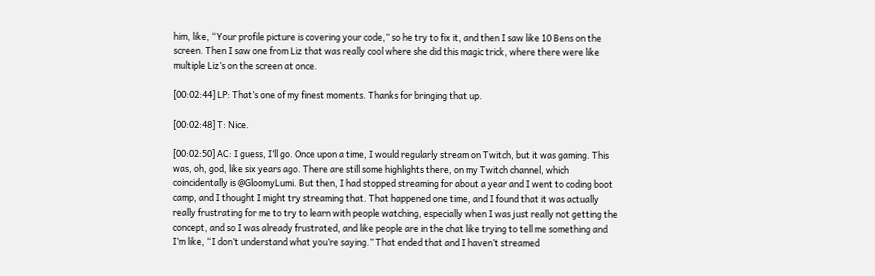him, like, “Your profile picture is covering your code,” so he try to fix it, and then I saw like 10 Bens on the screen. Then I saw one from Liz that was really cool where she did this magic trick, where there were like multiple Liz’s on the screen at once.

[00:02:44] LP: That’s one of my finest moments. Thanks for bringing that up.

[00:02:48] T: Nice.

[00:02:50] AC: I guess, I’ll go. Once upon a time, I would regularly stream on Twitch, but it was gaming. This was, oh, god, like six years ago. There are still some highlights there, on my Twitch channel, which coincidentally is @GloomyLumi. But then, I had stopped streaming for about a year and I went to coding boot camp, and I thought I might try streaming that. That happened one time, and I found that it was actually really frustrating for me to try to learn with people watching, especially when I was just really not getting the concept, and so I was already frustrated, and like people are in the chat like trying to tell me something and I’m like, “I don’t understand what you’re saying.” That ended that and I haven’t streamed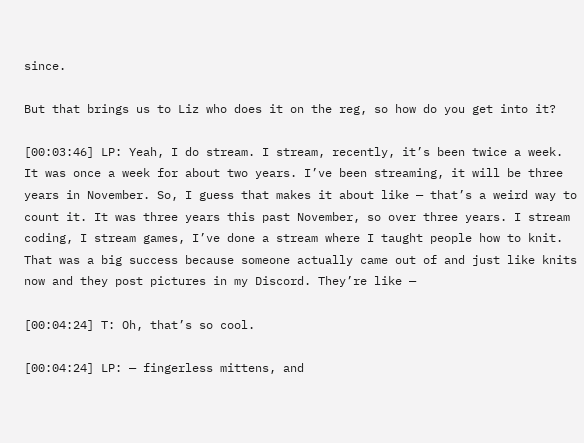since.

But that brings us to Liz who does it on the reg, so how do you get into it?

[00:03:46] LP: Yeah, I do stream. I stream, recently, it’s been twice a week. It was once a week for about two years. I’ve been streaming, it will be three years in November. So, I guess that makes it about like — that’s a weird way to count it. It was three years this past November, so over three years. I stream coding, I stream games, I’ve done a stream where I taught people how to knit. That was a big success because someone actually came out of and just like knits now and they post pictures in my Discord. They’re like —

[00:04:24] T: Oh, that’s so cool.

[00:04:24] LP: — fingerless mittens, and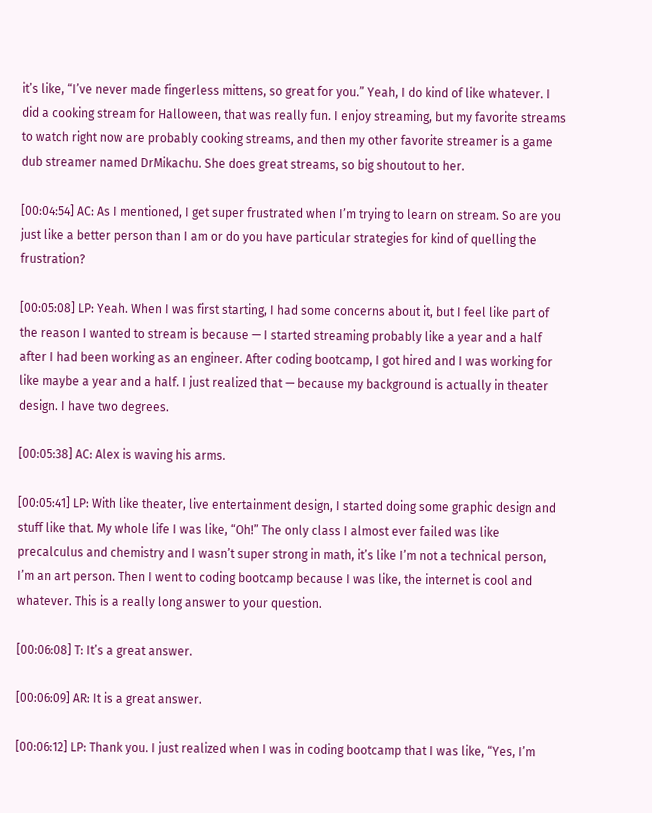it’s like, “I’ve never made fingerless mittens, so great for you.” Yeah, I do kind of like whatever. I did a cooking stream for Halloween, that was really fun. I enjoy streaming, but my favorite streams to watch right now are probably cooking streams, and then my other favorite streamer is a game dub streamer named DrMikachu. She does great streams, so big shoutout to her.

[00:04:54] AC: As I mentioned, I get super frustrated when I’m trying to learn on stream. So are you just like a better person than I am or do you have particular strategies for kind of quelling the frustration?

[00:05:08] LP: Yeah. When I was first starting, I had some concerns about it, but I feel like part of the reason I wanted to stream is because — I started streaming probably like a year and a half after I had been working as an engineer. After coding bootcamp, I got hired and I was working for like maybe a year and a half. I just realized that — because my background is actually in theater design. I have two degrees.

[00:05:38] AC: Alex is waving his arms.

[00:05:41] LP: With like theater, live entertainment design, I started doing some graphic design and stuff like that. My whole life I was like, “Oh!” The only class I almost ever failed was like precalculus and chemistry and I wasn’t super strong in math, it’s like I’m not a technical person, I’m an art person. Then I went to coding bootcamp because I was like, the internet is cool and whatever. This is a really long answer to your question.

[00:06:08] T: It’s a great answer.

[00:06:09] AR: It is a great answer.

[00:06:12] LP: Thank you. I just realized when I was in coding bootcamp that I was like, “Yes, I’m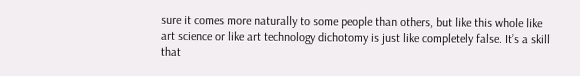sure it comes more naturally to some people than others, but like this whole like art science or like art technology dichotomy is just like completely false. It’s a skill that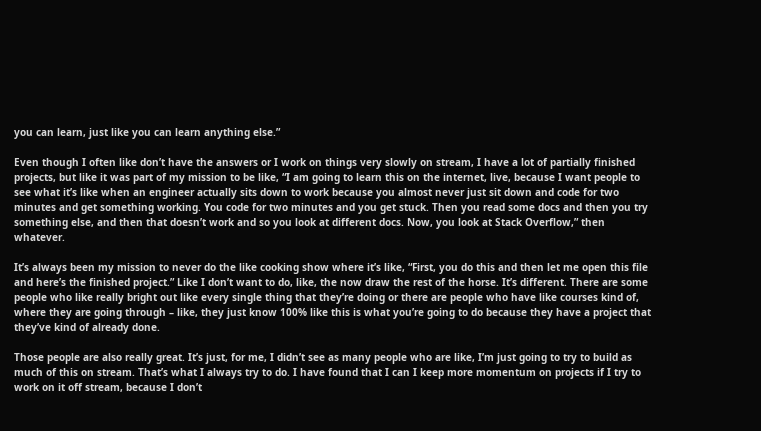you can learn, just like you can learn anything else.”

Even though I often like don’t have the answers or I work on things very slowly on stream, I have a lot of partially finished projects, but like it was part of my mission to be like, “I am going to learn this on the internet, live, because I want people to see what it’s like when an engineer actually sits down to work because you almost never just sit down and code for two minutes and get something working. You code for two minutes and you get stuck. Then you read some docs and then you try something else, and then that doesn’t work and so you look at different docs. Now, you look at Stack Overflow,” then whatever.

It’s always been my mission to never do the like cooking show where it’s like, “First, you do this and then let me open this file and here’s the finished project.” Like I don’t want to do, like, the now draw the rest of the horse. It’s different. There are some people who like really bright out like every single thing that they’re doing or there are people who have like courses kind of, where they are going through – like, they just know 100% like this is what you’re going to do because they have a project that they’ve kind of already done.

Those people are also really great. It’s just, for me, I didn’t see as many people who are like, I’m just going to try to build as much of this on stream. That’s what I always try to do. I have found that I can I keep more momentum on projects if I try to work on it off stream, because I don’t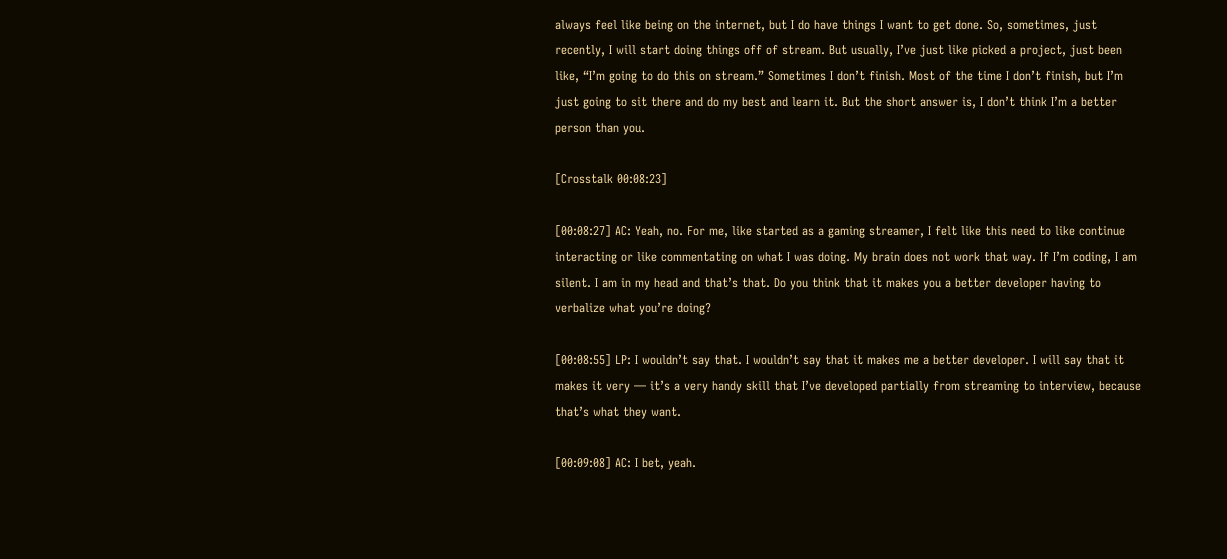always feel like being on the internet, but I do have things I want to get done. So, sometimes, just recently, I will start doing things off of stream. But usually, I’ve just like picked a project, just been like, “I’m going to do this on stream.” Sometimes I don’t finish. Most of the time I don’t finish, but I’m just going to sit there and do my best and learn it. But the short answer is, I don’t think I’m a better person than you.

[Crosstalk 00:08:23]

[00:08:27] AC: Yeah, no. For me, like started as a gaming streamer, I felt like this need to like continue interacting or like commentating on what I was doing. My brain does not work that way. If I’m coding, I am silent. I am in my head and that’s that. Do you think that it makes you a better developer having to verbalize what you’re doing?

[00:08:55] LP: I wouldn’t say that. I wouldn’t say that it makes me a better developer. I will say that it makes it very — it’s a very handy skill that I’ve developed partially from streaming to interview, because that’s what they want.

[00:09:08] AC: I bet, yeah.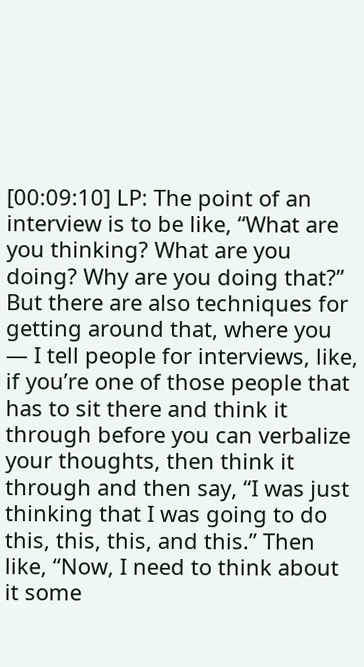[00:09:10] LP: The point of an interview is to be like, “What are you thinking? What are you doing? Why are you doing that?” But there are also techniques for getting around that, where you — I tell people for interviews, like, if you’re one of those people that has to sit there and think it through before you can verbalize your thoughts, then think it through and then say, “I was just thinking that I was going to do this, this, this, and this.” Then like, “Now, I need to think about it some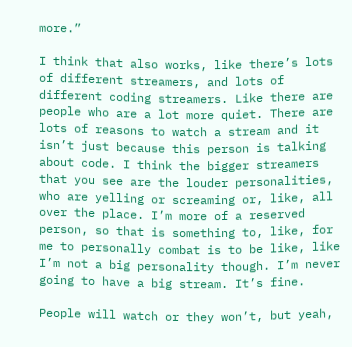more.”

I think that also works, like there’s lots of different streamers, and lots of different coding streamers. Like there are people who are a lot more quiet. There are lots of reasons to watch a stream and it isn’t just because this person is talking about code. I think the bigger streamers that you see are the louder personalities, who are yelling or screaming or, like, all over the place. I’m more of a reserved person, so that is something to, like, for me to personally combat is to be like, like I’m not a big personality though. I’m never going to have a big stream. It’s fine.

People will watch or they won’t, but yeah,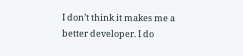I don’t think it makes me a better developer. I do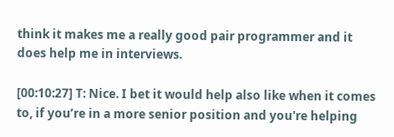think it makes me a really good pair programmer and it does help me in interviews.

[00:10:27] T: Nice. I bet it would help also like when it comes to, if you’re in a more senior position and you're helping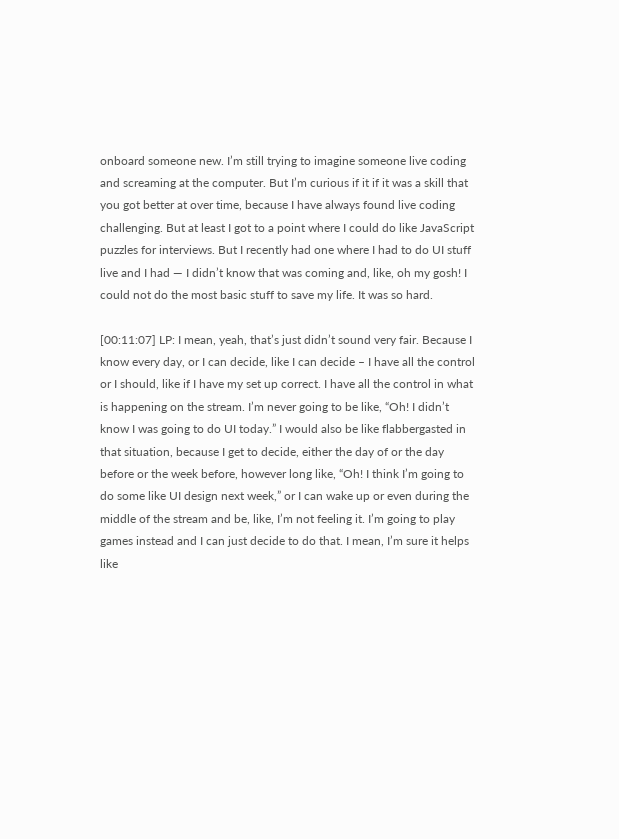onboard someone new. I’m still trying to imagine someone live coding and screaming at the computer. But I’m curious if it if it was a skill that you got better at over time, because I have always found live coding challenging. But at least I got to a point where I could do like JavaScript puzzles for interviews. But I recently had one where I had to do UI stuff live and I had — I didn’t know that was coming and, like, oh my gosh! I could not do the most basic stuff to save my life. It was so hard.

[00:11:07] LP: I mean, yeah, that’s just didn’t sound very fair. Because I know every day, or I can decide, like I can decide – I have all the control or I should, like if I have my set up correct. I have all the control in what is happening on the stream. I’m never going to be like, “Oh! I didn’t know I was going to do UI today.” I would also be like flabbergasted in that situation, because I get to decide, either the day of or the day before or the week before, however long like, “Oh! I think I’m going to do some like UI design next week,” or I can wake up or even during the middle of the stream and be, like, I’m not feeling it. I’m going to play games instead and I can just decide to do that. I mean, I’m sure it helps like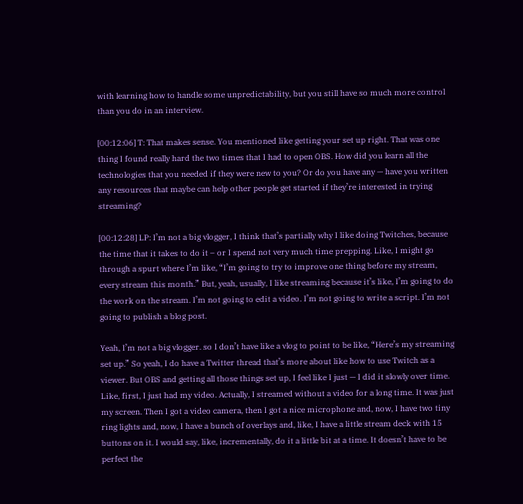with learning how to handle some unpredictability, but you still have so much more control than you do in an interview.

[00:12:06] T: That makes sense. You mentioned like getting your set up right. That was one thing I found really hard the two times that I had to open OBS. How did you learn all the technologies that you needed if they were new to you? Or do you have any — have you written any resources that maybe can help other people get started if they’re interested in trying streaming?

[00:12:28] LP: I’m not a big vlogger, I think that’s partially why I like doing Twitches, because the time that it takes to do it – or I spend not very much time prepping. Like, I might go through a spurt where I’m like, “I’m going to try to improve one thing before my stream, every stream this month.” But, yeah, usually, I like streaming because it’s like, I’m going to do the work on the stream. I’m not going to edit a video. I’m not going to write a script. I’m not going to publish a blog post.

Yeah, I’m not a big vlogger. so I don’t have like a vlog to point to be like, “Here’s my streaming set up.” So yeah, I do have a Twitter thread that’s more about like how to use Twitch as a viewer. But OBS and getting all those things set up, I feel like I just — I did it slowly over time. Like, first, I just had my video. Actually, I streamed without a video for a long time. It was just my screen. Then I got a video camera, then I got a nice microphone and, now, I have two tiny ring lights and, now, I have a bunch of overlays and, like, I have a little stream deck with 15 buttons on it. I would say, like, incrementally, do it a little bit at a time. It doesn’t have to be perfect the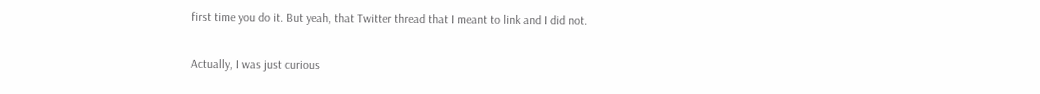first time you do it. But yeah, that Twitter thread that I meant to link and I did not.

Actually, I was just curious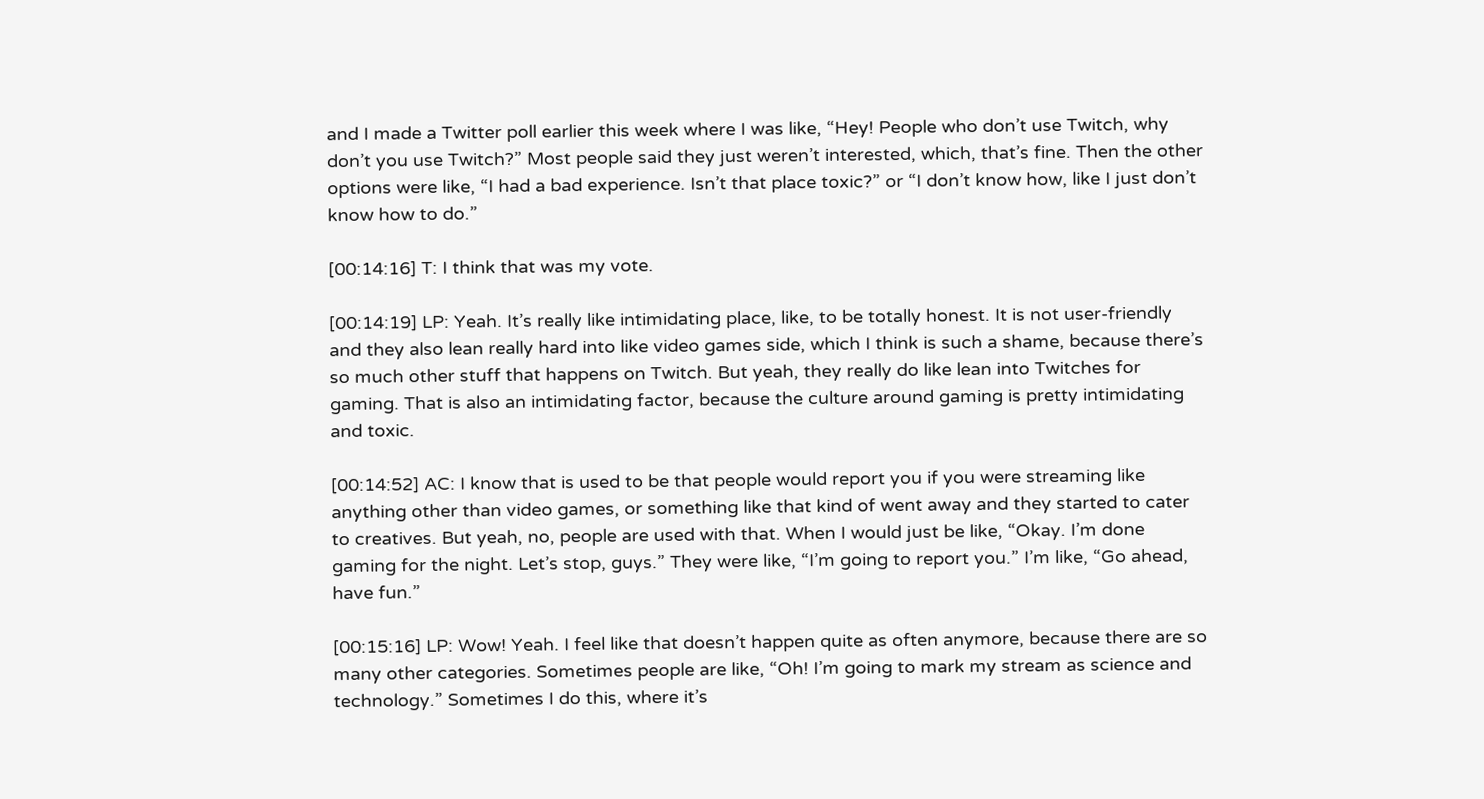and I made a Twitter poll earlier this week where I was like, “Hey! People who don’t use Twitch, why don’t you use Twitch?” Most people said they just weren’t interested, which, that’s fine. Then the other options were like, “I had a bad experience. Isn’t that place toxic?” or “I don’t know how, like I just don’t know how to do.”

[00:14:16] T: I think that was my vote.

[00:14:19] LP: Yeah. It’s really like intimidating place, like, to be totally honest. It is not user-friendly and they also lean really hard into like video games side, which I think is such a shame, because there’s so much other stuff that happens on Twitch. But yeah, they really do like lean into Twitches for gaming. That is also an intimidating factor, because the culture around gaming is pretty intimidating and toxic.

[00:14:52] AC: I know that is used to be that people would report you if you were streaming like anything other than video games, or something like that kind of went away and they started to cater to creatives. But yeah, no, people are used with that. When I would just be like, “Okay. I’m done gaming for the night. Let’s stop, guys.” They were like, “I’m going to report you.” I’m like, “Go ahead, have fun.”

[00:15:16] LP: Wow! Yeah. I feel like that doesn’t happen quite as often anymore, because there are so many other categories. Sometimes people are like, “Oh! I’m going to mark my stream as science and technology.” Sometimes I do this, where it’s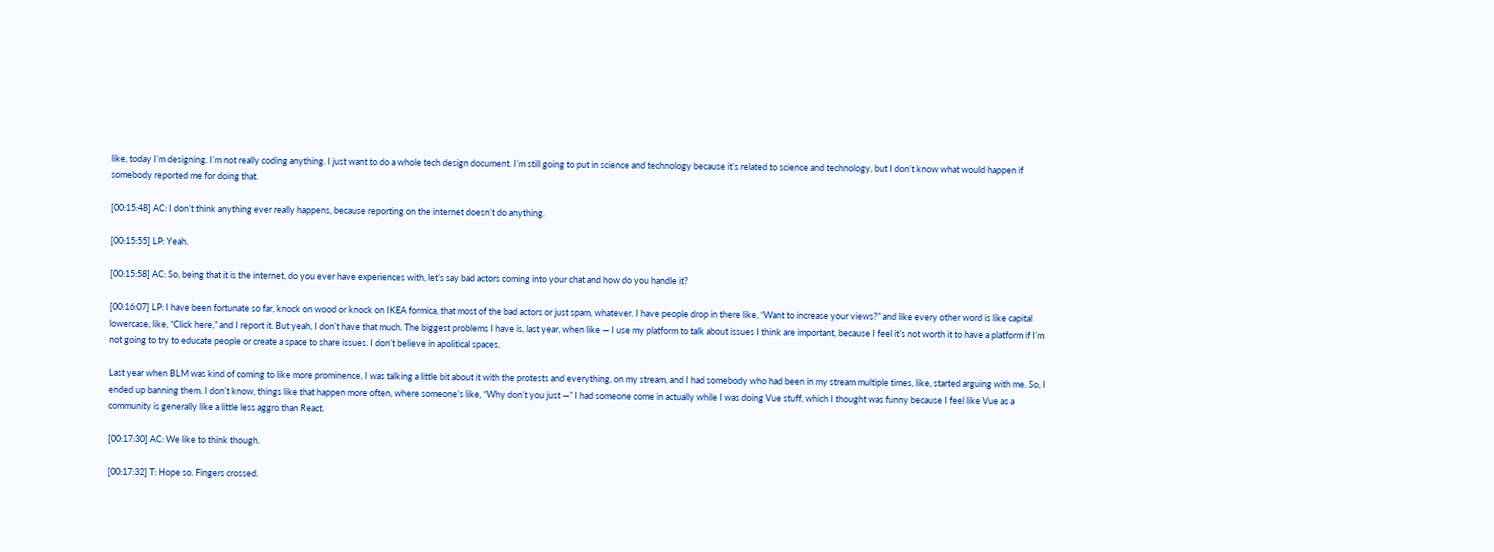like, today I’m designing. I’m not really coding anything. I just want to do a whole tech design document. I’m still going to put in science and technology because it’s related to science and technology, but I don’t know what would happen if somebody reported me for doing that.

[00:15:48] AC: I don’t think anything ever really happens, because reporting on the internet doesn’t do anything.

[00:15:55] LP: Yeah.

[00:15:58] AC: So, being that it is the internet, do you ever have experiences with, let’s say bad actors coming into your chat and how do you handle it?

[00:16:07] LP: I have been fortunate so far, knock on wood or knock on IKEA formica, that most of the bad actors or just spam, whatever. I have people drop in there like, “Want to increase your views?” and like every other word is like capital lowercase, like, “Click here,” and I report it. But yeah, I don’t have that much. The biggest problems I have is, last year, when like — I use my platform to talk about issues I think are important, because I feel it’s not worth it to have a platform if I’m not going to try to educate people or create a space to share issues. I don’t believe in apolitical spaces.

Last year when BLM was kind of coming to like more prominence, I was talking a little bit about it with the protests and everything, on my stream, and I had somebody who had been in my stream multiple times, like, started arguing with me. So, I ended up banning them. I don’t know, things like that happen more often, where someone’s like, “Why don’t you just —” I had someone come in actually while I was doing Vue stuff, which I thought was funny because I feel like Vue as a community is generally like a little less aggro than React.

[00:17:30] AC: We like to think though.

[00:17:32] T: Hope so. Fingers crossed.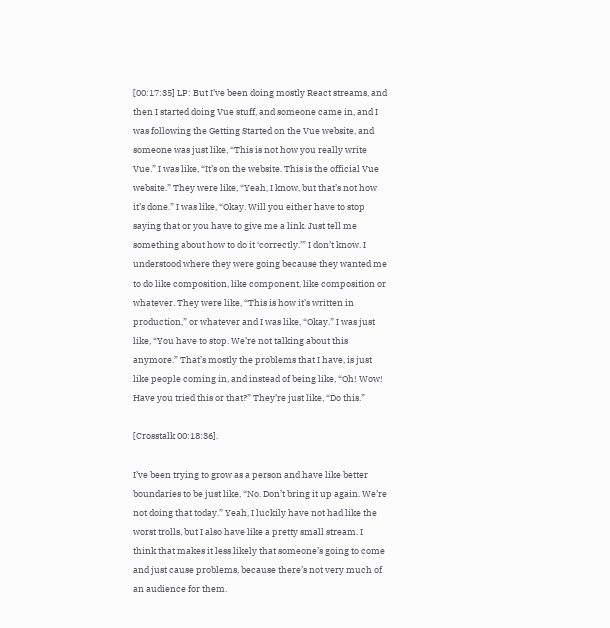[00:17:35] LP: But I’ve been doing mostly React streams, and then I started doing Vue stuff, and someone came in, and I was following the Getting Started on the Vue website, and someone was just like, “This is not how you really write Vue.” I was like, “It’s on the website. This is the official Vue website.” They were like, “Yeah, I know, but that’s not how it’s done.” I was like, “Okay. Will you either have to stop saying that or you have to give me a link. Just tell me something about how to do it ‘correctly.’” I don’t know. I understood where they were going because they wanted me to do like composition, like component, like composition or whatever. They were like, “This is how it’s written in production,” or whatever and I was like, “Okay.” I was just like, “You have to stop. We’re not talking about this anymore.” That’s mostly the problems that I have, is just like people coming in, and instead of being like, “Oh! Wow! Have you tried this or that?” They’re just like, “Do this.”

[Crosstalk 00:18:36].

I’ve been trying to grow as a person and have like better boundaries to be just like, “No. Don’t bring it up again. We’re not doing that today.” Yeah, I luckily have not had like the worst trolls, but I also have like a pretty small stream. I think that makes it less likely that someone’s going to come and just cause problems, because there’s not very much of an audience for them.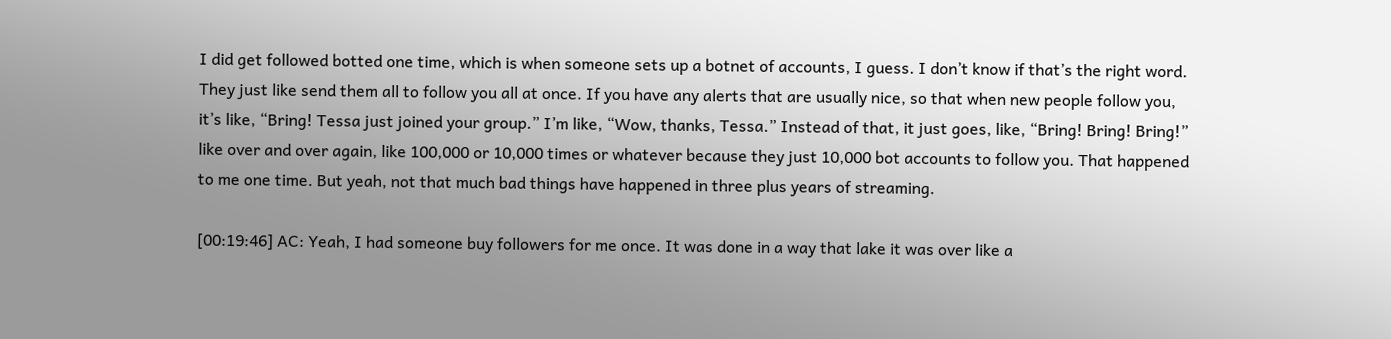I did get followed botted one time, which is when someone sets up a botnet of accounts, I guess. I don’t know if that’s the right word. They just like send them all to follow you all at once. If you have any alerts that are usually nice, so that when new people follow you, it’s like, “Bring! Tessa just joined your group.” I’m like, “Wow, thanks, Tessa.” Instead of that, it just goes, like, “Bring! Bring! Bring!” like over and over again, like 100,000 or 10,000 times or whatever because they just 10,000 bot accounts to follow you. That happened to me one time. But yeah, not that much bad things have happened in three plus years of streaming.

[00:19:46] AC: Yeah, I had someone buy followers for me once. It was done in a way that lake it was over like a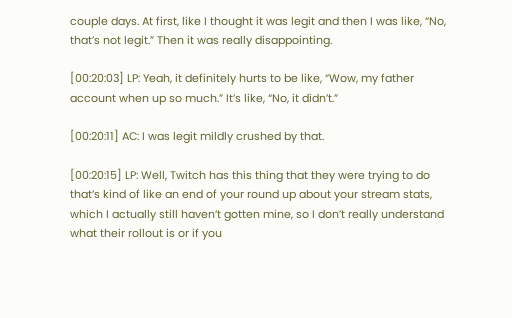couple days. At first, like I thought it was legit and then I was like, “No, that’s not legit.” Then it was really disappointing.

[00:20:03] LP: Yeah, it definitely hurts to be like, “Wow, my father account when up so much.” It’s like, “No, it didn’t.”

[00:20:11] AC: I was legit mildly crushed by that.

[00:20:15] LP: Well, Twitch has this thing that they were trying to do that’s kind of like an end of your round up about your stream stats, which I actually still haven’t gotten mine, so I don’t really understand what their rollout is or if you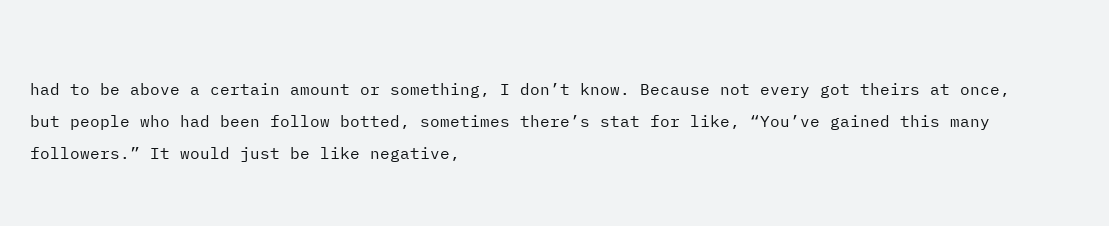had to be above a certain amount or something, I don’t know. Because not every got theirs at once, but people who had been follow botted, sometimes there’s stat for like, “You’ve gained this many followers.” It would just be like negative,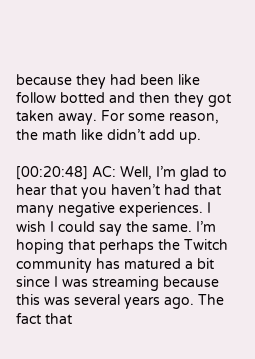because they had been like follow botted and then they got taken away. For some reason, the math like didn’t add up.

[00:20:48] AC: Well, I’m glad to hear that you haven’t had that many negative experiences. I wish I could say the same. I’m hoping that perhaps the Twitch community has matured a bit since I was streaming because this was several years ago. The fact that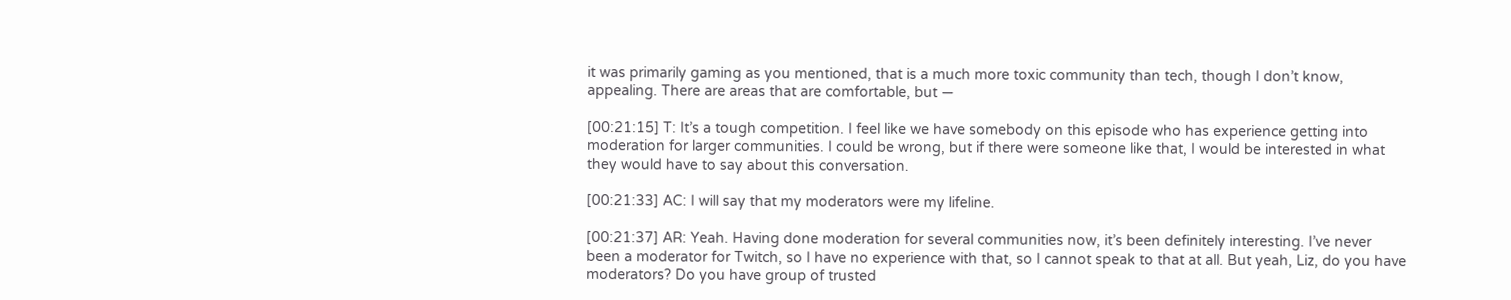it was primarily gaming as you mentioned, that is a much more toxic community than tech, though I don’t know, appealing. There are areas that are comfortable, but —

[00:21:15] T: It’s a tough competition. I feel like we have somebody on this episode who has experience getting into moderation for larger communities. I could be wrong, but if there were someone like that, I would be interested in what they would have to say about this conversation.

[00:21:33] AC: I will say that my moderators were my lifeline.

[00:21:37] AR: Yeah. Having done moderation for several communities now, it’s been definitely interesting. I’ve never been a moderator for Twitch, so I have no experience with that, so I cannot speak to that at all. But yeah, Liz, do you have moderators? Do you have group of trusted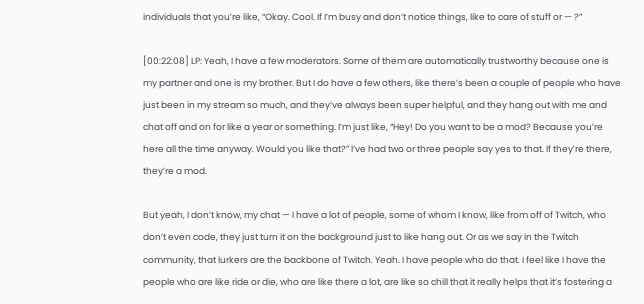individuals that you’re like, “Okay. Cool. If I’m busy and don’t notice things, like to care of stuff or — ?”

[00:22:08] LP: Yeah, I have a few moderators. Some of them are automatically trustworthy because one is my partner and one is my brother. But I do have a few others, like there’s been a couple of people who have just been in my stream so much, and they’ve always been super helpful, and they hang out with me and chat off and on for like a year or something. I’m just like, “Hey! Do you want to be a mod? Because you’re here all the time anyway. Would you like that?” I’ve had two or three people say yes to that. If they’re there, they’re a mod.

But yeah, I don’t know, my chat — I have a lot of people, some of whom I know, like from off of Twitch, who don’t even code, they just turn it on the background just to like hang out. Or as we say in the Twitch community, that lurkers are the backbone of Twitch. Yeah. I have people who do that. I feel like I have the people who are like ride or die, who are like there a lot, are like so chill that it really helps that it’s fostering a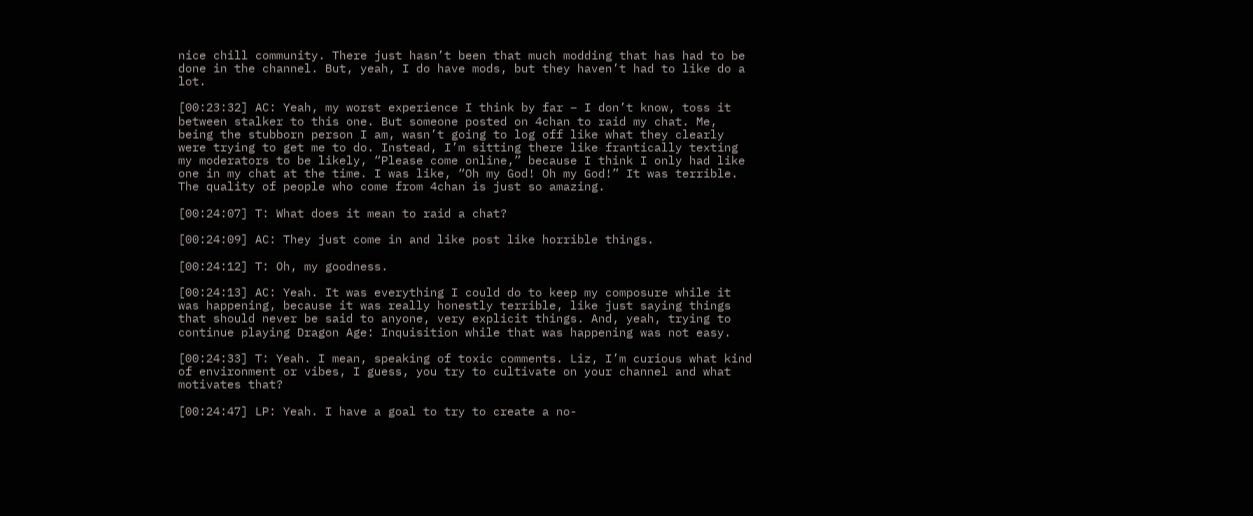nice chill community. There just hasn’t been that much modding that has had to be done in the channel. But, yeah, I do have mods, but they haven’t had to like do a lot.

[00:23:32] AC: Yeah, my worst experience I think by far – I don’t know, toss it between stalker to this one. But someone posted on 4chan to raid my chat. Me, being the stubborn person I am, wasn’t going to log off like what they clearly were trying to get me to do. Instead, I’m sitting there like frantically texting my moderators to be likely, “Please come online,” because I think I only had like one in my chat at the time. I was like, “Oh my God! Oh my God!” It was terrible. The quality of people who come from 4chan is just so amazing.

[00:24:07] T: What does it mean to raid a chat?

[00:24:09] AC: They just come in and like post like horrible things.

[00:24:12] T: Oh, my goodness.

[00:24:13] AC: Yeah. It was everything I could do to keep my composure while it was happening, because it was really honestly terrible, like just saying things that should never be said to anyone, very explicit things. And, yeah, trying to continue playing Dragon Age: Inquisition while that was happening was not easy.

[00:24:33] T: Yeah. I mean, speaking of toxic comments. Liz, I’m curious what kind of environment or vibes, I guess, you try to cultivate on your channel and what motivates that?

[00:24:47] LP: Yeah. I have a goal to try to create a no-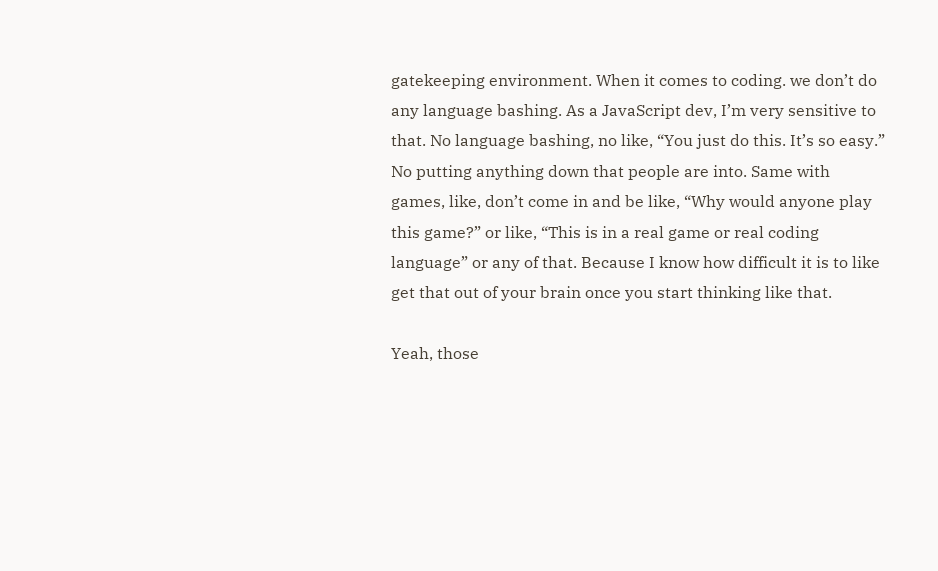gatekeeping environment. When it comes to coding. we don’t do any language bashing. As a JavaScript dev, I’m very sensitive to that. No language bashing, no like, “You just do this. It’s so easy.” No putting anything down that people are into. Same with games, like, don’t come in and be like, “Why would anyone play this game?” or like, “This is in a real game or real coding language” or any of that. Because I know how difficult it is to like get that out of your brain once you start thinking like that.

Yeah, those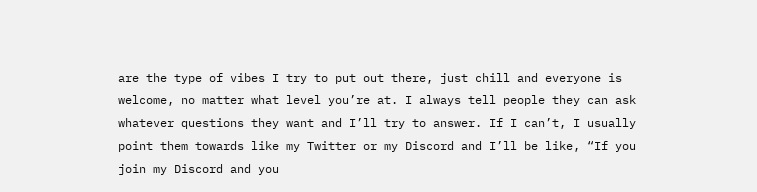are the type of vibes I try to put out there, just chill and everyone is welcome, no matter what level you’re at. I always tell people they can ask whatever questions they want and I’ll try to answer. If I can’t, I usually point them towards like my Twitter or my Discord and I’ll be like, “If you join my Discord and you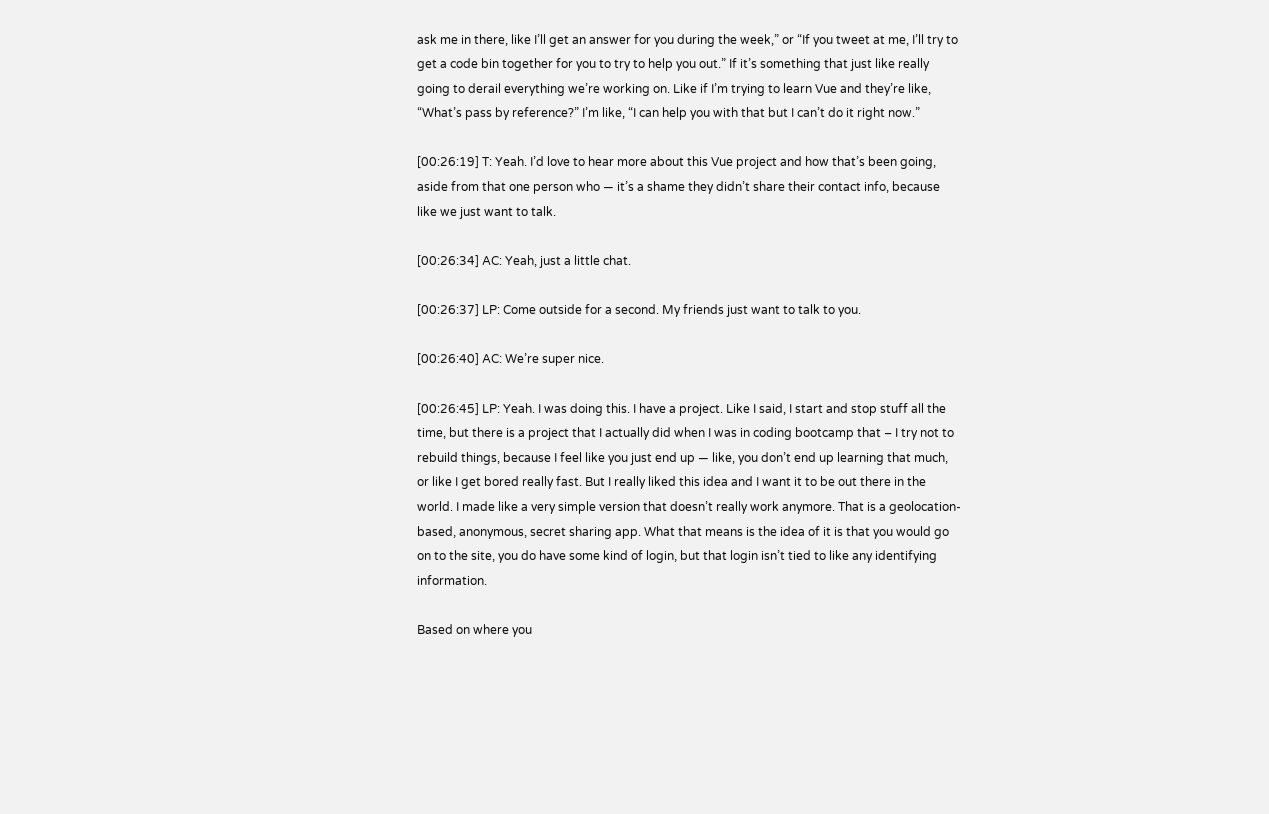ask me in there, like I’ll get an answer for you during the week,” or “If you tweet at me, I’ll try to get a code bin together for you to try to help you out.” If it’s something that just like really going to derail everything we’re working on. Like if I’m trying to learn Vue and they’re like, “What’s pass by reference?” I’m like, “I can help you with that but I can’t do it right now.”

[00:26:19] T: Yeah. I’d love to hear more about this Vue project and how that’s been going, aside from that one person who — it’s a shame they didn’t share their contact info, because like we just want to talk.

[00:26:34] AC: Yeah, just a little chat.

[00:26:37] LP: Come outside for a second. My friends just want to talk to you.

[00:26:40] AC: We’re super nice.

[00:26:45] LP: Yeah. I was doing this. I have a project. Like I said, I start and stop stuff all the time, but there is a project that I actually did when I was in coding bootcamp that – I try not to rebuild things, because I feel like you just end up — like, you don’t end up learning that much, or like I get bored really fast. But I really liked this idea and I want it to be out there in the world. I made like a very simple version that doesn’t really work anymore. That is a geolocation-based, anonymous, secret sharing app. What that means is the idea of it is that you would go on to the site, you do have some kind of login, but that login isn’t tied to like any identifying information.

Based on where you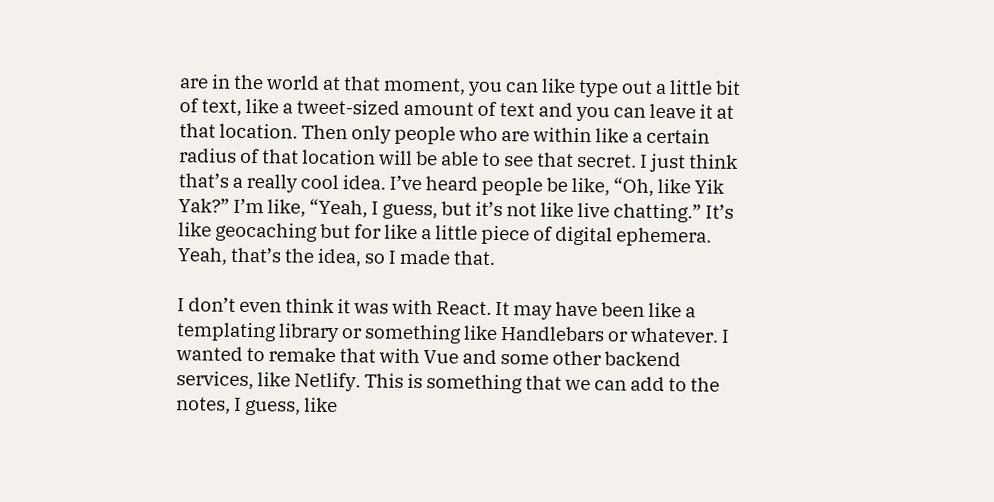are in the world at that moment, you can like type out a little bit of text, like a tweet-sized amount of text and you can leave it at that location. Then only people who are within like a certain radius of that location will be able to see that secret. I just think that’s a really cool idea. I’ve heard people be like, “Oh, like Yik Yak?” I’m like, “Yeah, I guess, but it’s not like live chatting.” It’s like geocaching but for like a little piece of digital ephemera. Yeah, that’s the idea, so I made that.

I don’t even think it was with React. It may have been like a templating library or something like Handlebars or whatever. I wanted to remake that with Vue and some other backend services, like Netlify. This is something that we can add to the notes, I guess, like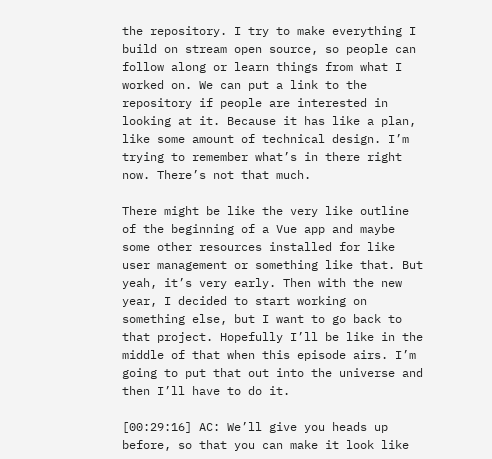the repository. I try to make everything I build on stream open source, so people can follow along or learn things from what I worked on. We can put a link to the repository if people are interested in looking at it. Because it has like a plan, like some amount of technical design. I’m trying to remember what’s in there right now. There’s not that much.

There might be like the very like outline of the beginning of a Vue app and maybe some other resources installed for like user management or something like that. But yeah, it’s very early. Then with the new year, I decided to start working on something else, but I want to go back to that project. Hopefully I’ll be like in the middle of that when this episode airs. I’m going to put that out into the universe and then I’ll have to do it.

[00:29:16] AC: We’ll give you heads up before, so that you can make it look like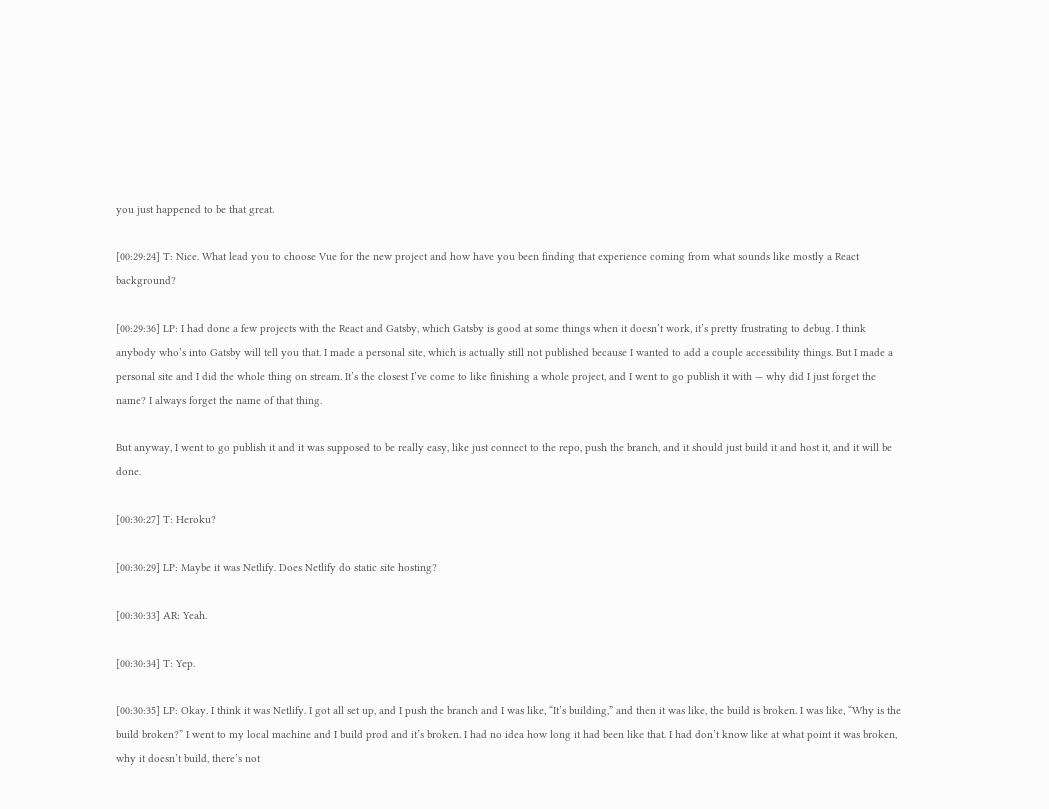you just happened to be that great.

[00:29:24] T: Nice. What lead you to choose Vue for the new project and how have you been finding that experience coming from what sounds like mostly a React background?

[00:29:36] LP: I had done a few projects with the React and Gatsby, which Gatsby is good at some things when it doesn’t work, it’s pretty frustrating to debug. I think anybody who’s into Gatsby will tell you that. I made a personal site, which is actually still not published because I wanted to add a couple accessibility things. But I made a personal site and I did the whole thing on stream. It’s the closest I’ve come to like finishing a whole project, and I went to go publish it with — why did I just forget the name? I always forget the name of that thing.

But anyway, I went to go publish it and it was supposed to be really easy, like just connect to the repo, push the branch, and it should just build it and host it, and it will be done.

[00:30:27] T: Heroku?

[00:30:29] LP: Maybe it was Netlify. Does Netlify do static site hosting?

[00:30:33] AR: Yeah.

[00:30:34] T: Yep.

[00:30:35] LP: Okay. I think it was Netlify. I got all set up, and I push the branch and I was like, “It’s building,” and then it was like, the build is broken. I was like, “Why is the build broken?” I went to my local machine and I build prod and it’s broken. I had no idea how long it had been like that. I had don’t know like at what point it was broken, why it doesn’t build, there’s not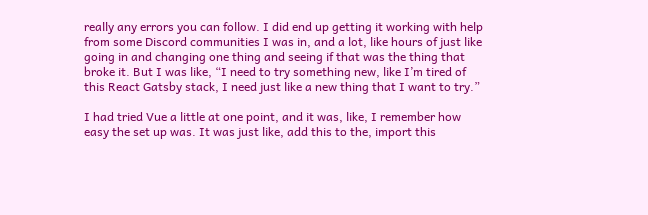really any errors you can follow. I did end up getting it working with help from some Discord communities I was in, and a lot, like hours of just like going in and changing one thing and seeing if that was the thing that broke it. But I was like, “I need to try something new, like I’m tired of this React Gatsby stack, I need just like a new thing that I want to try.”

I had tried Vue a little at one point, and it was, like, I remember how easy the set up was. It was just like, add this to the, import this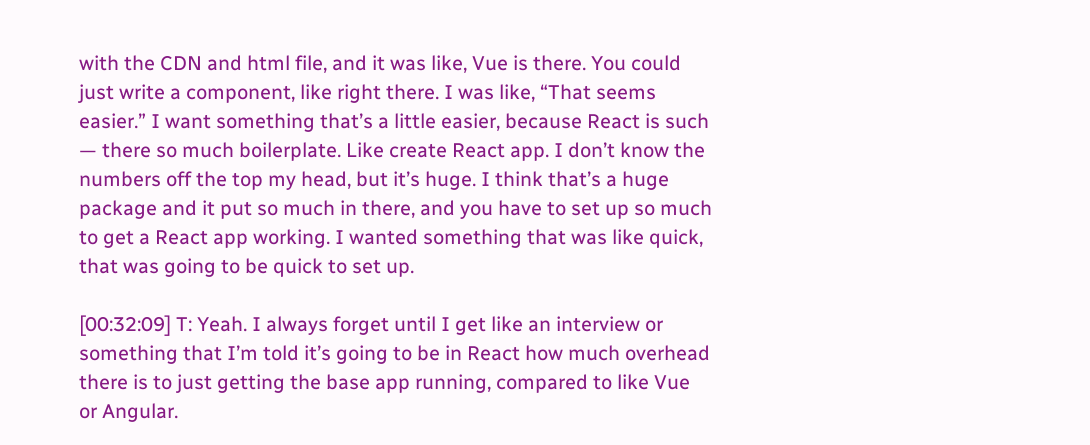with the CDN and html file, and it was like, Vue is there. You could just write a component, like right there. I was like, “That seems easier.” I want something that’s a little easier, because React is such — there so much boilerplate. Like create React app. I don’t know the numbers off the top my head, but it’s huge. I think that’s a huge package and it put so much in there, and you have to set up so much to get a React app working. I wanted something that was like quick, that was going to be quick to set up.

[00:32:09] T: Yeah. I always forget until I get like an interview or something that I’m told it’s going to be in React how much overhead there is to just getting the base app running, compared to like Vue or Angular.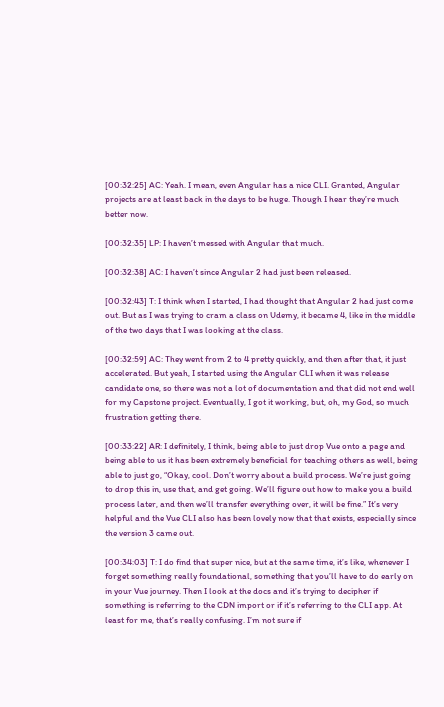[00:32:25] AC: Yeah. I mean, even Angular has a nice CLI. Granted, Angular projects are at least back in the days to be huge. Though I hear they’re much better now.

[00:32:35] LP: I haven’t messed with Angular that much.

[00:32:38] AC: I haven’t since Angular 2 had just been released.

[00:32:43] T: I think when I started, I had thought that Angular 2 had just come out. But as I was trying to cram a class on Udemy, it became 4, like in the middle of the two days that I was looking at the class.

[00:32:59] AC: They went from 2 to 4 pretty quickly, and then after that, it just accelerated. But yeah, I started using the Angular CLI when it was release candidate one, so there was not a lot of documentation and that did not end well for my Capstone project. Eventually, I got it working, but, oh, my God, so much frustration getting there.

[00:33:22] AR: I definitely, I think, being able to just drop Vue onto a page and being able to us it has been extremely beneficial for teaching others as well, being able to just go, “Okay, cool. Don’t worry about a build process. We’re just going to drop this in, use that, and get going. We’ll figure out how to make you a build process later, and then we’ll transfer everything over, it will be fine.” It’s very helpful and the Vue CLI also has been lovely now that that exists, especially since the version 3 came out.

[00:34:03] T: I do find that super nice, but at the same time, it’s like, whenever I forget something really foundational, something that you’ll have to do early on in your Vue journey. Then I look at the docs and it’s trying to decipher if something is referring to the CDN import or if it’s referring to the CLI app. At least for me, that’s really confusing. I’m not sure if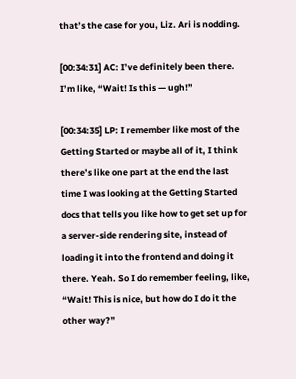that’s the case for you, Liz. Ari is nodding.

[00:34:31] AC: I’ve definitely been there. I’m like, “Wait! Is this — ugh!”

[00:34:35] LP: I remember like most of the Getting Started or maybe all of it, I think there’s like one part at the end the last time I was looking at the Getting Started docs that tells you like how to get set up for a server-side rendering site, instead of loading it into the frontend and doing it there. Yeah. So I do remember feeling, like, “Wait! This is nice, but how do I do it the other way?”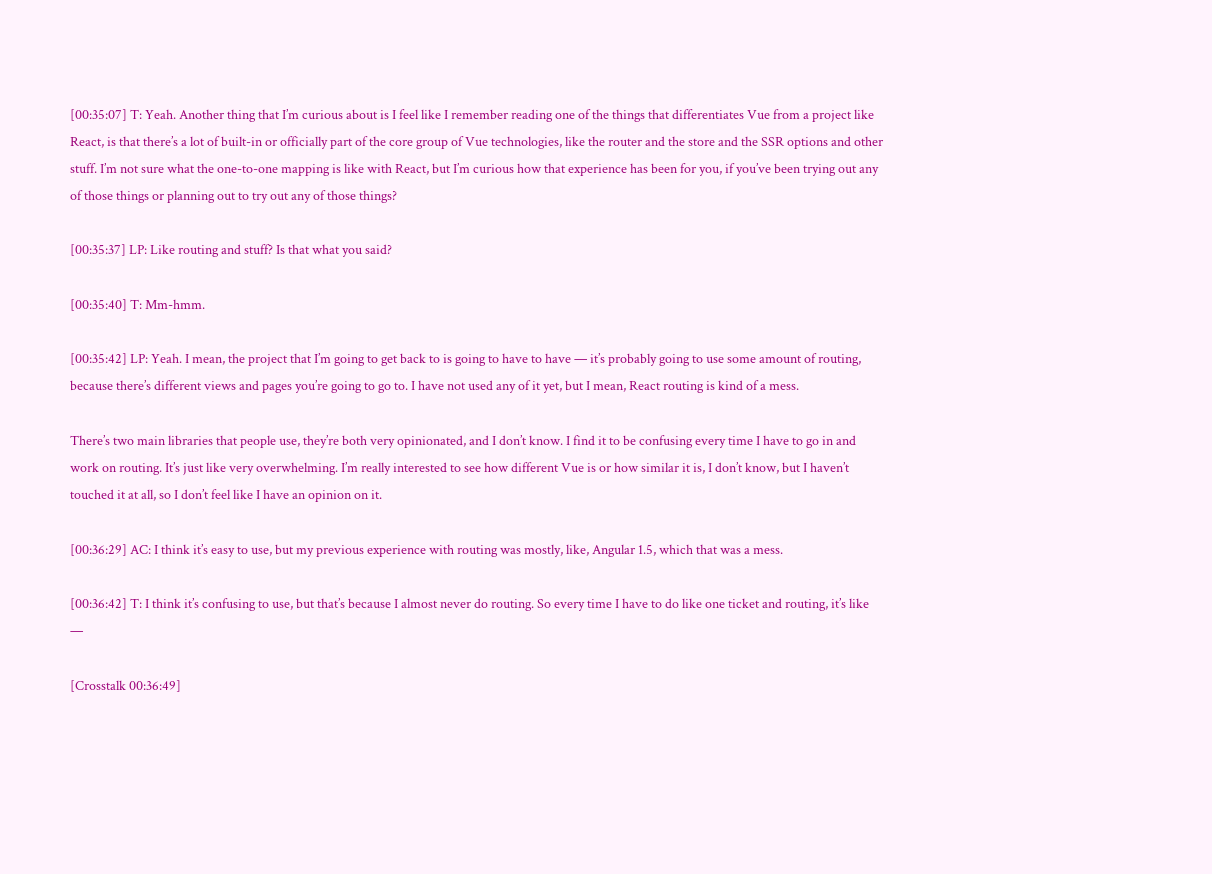[00:35:07] T: Yeah. Another thing that I’m curious about is I feel like I remember reading one of the things that differentiates Vue from a project like React, is that there’s a lot of built-in or officially part of the core group of Vue technologies, like the router and the store and the SSR options and other stuff. I’m not sure what the one-to-one mapping is like with React, but I’m curious how that experience has been for you, if you’ve been trying out any of those things or planning out to try out any of those things?

[00:35:37] LP: Like routing and stuff? Is that what you said?

[00:35:40] T: Mm-hmm.

[00:35:42] LP: Yeah. I mean, the project that I’m going to get back to is going to have to have — it’s probably going to use some amount of routing, because there’s different views and pages you’re going to go to. I have not used any of it yet, but I mean, React routing is kind of a mess.

There’s two main libraries that people use, they’re both very opinionated, and I don’t know. I find it to be confusing every time I have to go in and work on routing. It’s just like very overwhelming. I’m really interested to see how different Vue is or how similar it is, I don’t know, but I haven’t touched it at all, so I don’t feel like I have an opinion on it.

[00:36:29] AC: I think it’s easy to use, but my previous experience with routing was mostly, like, Angular 1.5, which that was a mess.

[00:36:42] T: I think it’s confusing to use, but that’s because I almost never do routing. So every time I have to do like one ticket and routing, it’s like —

[Crosstalk 00:36:49]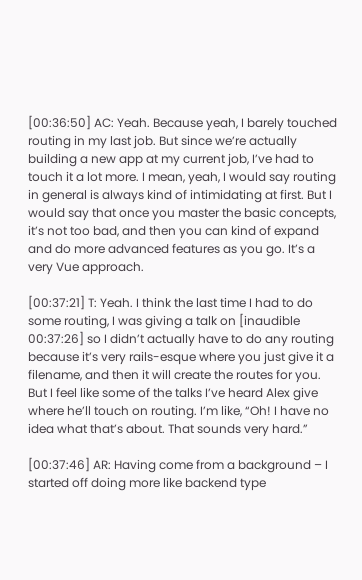[00:36:50] AC: Yeah. Because yeah, I barely touched routing in my last job. But since we’re actually building a new app at my current job, I’ve had to touch it a lot more. I mean, yeah, I would say routing in general is always kind of intimidating at first. But I would say that once you master the basic concepts, it’s not too bad, and then you can kind of expand and do more advanced features as you go. It’s a very Vue approach.

[00:37:21] T: Yeah. I think the last time I had to do some routing, I was giving a talk on [inaudible 00:37:26] so I didn’t actually have to do any routing because it’s very rails-esque where you just give it a filename, and then it will create the routes for you. But I feel like some of the talks I’ve heard Alex give where he’ll touch on routing. I’m like, “Oh! I have no idea what that’s about. That sounds very hard.”

[00:37:46] AR: Having come from a background – I started off doing more like backend type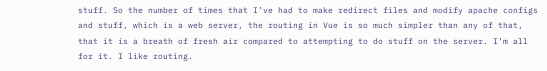stuff. So the number of times that I’ve had to make redirect files and modify apache configs and stuff, which is a web server, the routing in Vue is so much simpler than any of that, that it is a breath of fresh air compared to attempting to do stuff on the server. I’m all for it. I like routing.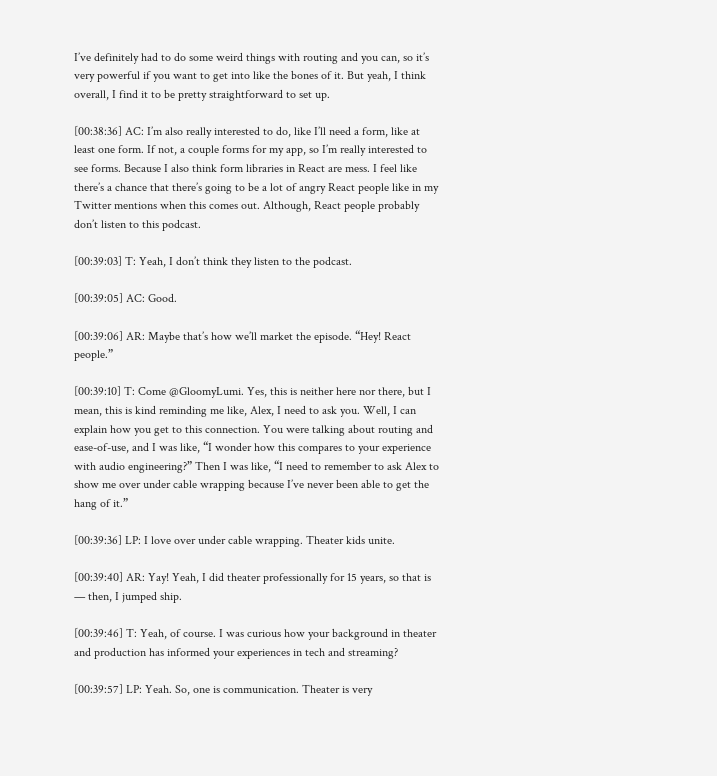I’ve definitely had to do some weird things with routing and you can, so it’s very powerful if you want to get into like the bones of it. But yeah, I think overall, I find it to be pretty straightforward to set up.

[00:38:36] AC: I’m also really interested to do, like I’ll need a form, like at least one form. If not, a couple forms for my app, so I’m really interested to see forms. Because I also think form libraries in React are mess. I feel like there’s a chance that there’s going to be a lot of angry React people like in my Twitter mentions when this comes out. Although, React people probably don’t listen to this podcast.

[00:39:03] T: Yeah, I don’t think they listen to the podcast.

[00:39:05] AC: Good.

[00:39:06] AR: Maybe that’s how we’ll market the episode. “Hey! React people.”

[00:39:10] T: Come @GloomyLumi. Yes, this is neither here nor there, but I mean, this is kind reminding me like, Alex, I need to ask you. Well, I can explain how you get to this connection. You were talking about routing and ease-of-use, and I was like, “I wonder how this compares to your experience with audio engineering?” Then I was like, “I need to remember to ask Alex to show me over under cable wrapping because I’ve never been able to get the hang of it.”

[00:39:36] LP: I love over under cable wrapping. Theater kids unite.

[00:39:40] AR: Yay! Yeah, I did theater professionally for 15 years, so that is — then, I jumped ship.

[00:39:46] T: Yeah, of course. I was curious how your background in theater and production has informed your experiences in tech and streaming?

[00:39:57] LP: Yeah. So, one is communication. Theater is very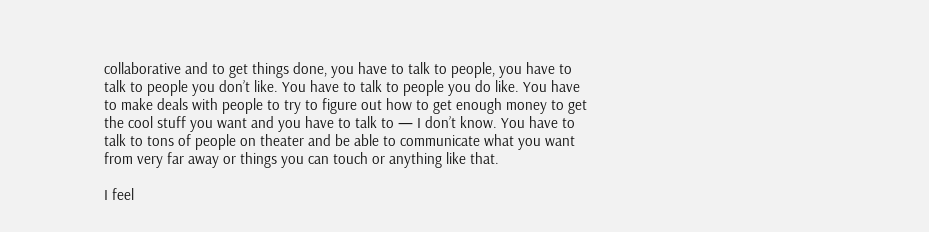collaborative and to get things done, you have to talk to people, you have to talk to people you don’t like. You have to talk to people you do like. You have to make deals with people to try to figure out how to get enough money to get the cool stuff you want and you have to talk to — I don’t know. You have to talk to tons of people on theater and be able to communicate what you want from very far away or things you can touch or anything like that.

I feel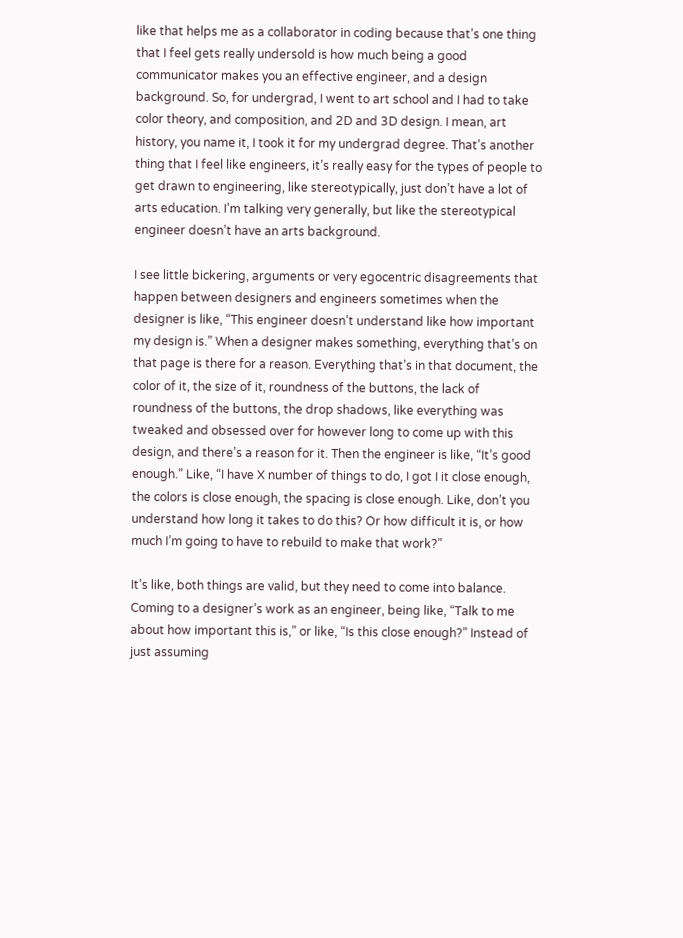like that helps me as a collaborator in coding because that’s one thing that I feel gets really undersold is how much being a good communicator makes you an effective engineer, and a design background. So, for undergrad, I went to art school and I had to take color theory, and composition, and 2D and 3D design. I mean, art history, you name it, I took it for my undergrad degree. That’s another thing that I feel like engineers, it’s really easy for the types of people to get drawn to engineering, like stereotypically, just don’t have a lot of arts education. I’m talking very generally, but like the stereotypical engineer doesn’t have an arts background.

I see little bickering, arguments or very egocentric disagreements that happen between designers and engineers sometimes when the designer is like, “This engineer doesn’t understand like how important my design is.” When a designer makes something, everything that’s on that page is there for a reason. Everything that’s in that document, the color of it, the size of it, roundness of the buttons, the lack of roundness of the buttons, the drop shadows, like everything was tweaked and obsessed over for however long to come up with this design, and there’s a reason for it. Then the engineer is like, “It’s good enough.” Like, “I have X number of things to do, I got I it close enough, the colors is close enough, the spacing is close enough. Like, don’t you understand how long it takes to do this? Or how difficult it is, or how much I’m going to have to rebuild to make that work?”

It’s like, both things are valid, but they need to come into balance. Coming to a designer’s work as an engineer, being like, “Talk to me about how important this is,” or like, “Is this close enough?” Instead of just assuming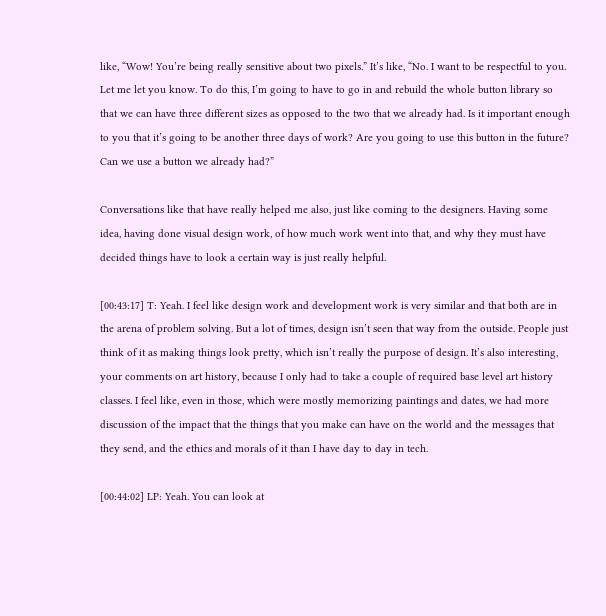like, “Wow! You’re being really sensitive about two pixels.” It’s like, “No. I want to be respectful to you. Let me let you know. To do this, I’m going to have to go in and rebuild the whole button library so that we can have three different sizes as opposed to the two that we already had. Is it important enough to you that it’s going to be another three days of work? Are you going to use this button in the future? Can we use a button we already had?”

Conversations like that have really helped me also, just like coming to the designers. Having some idea, having done visual design work, of how much work went into that, and why they must have decided things have to look a certain way is just really helpful.

[00:43:17] T: Yeah. I feel like design work and development work is very similar and that both are in the arena of problem solving. But a lot of times, design isn’t seen that way from the outside. People just think of it as making things look pretty, which isn’t really the purpose of design. It’s also interesting, your comments on art history, because I only had to take a couple of required base level art history classes. I feel like, even in those, which were mostly memorizing paintings and dates, we had more discussion of the impact that the things that you make can have on the world and the messages that they send, and the ethics and morals of it than I have day to day in tech.

[00:44:02] LP: Yeah. You can look at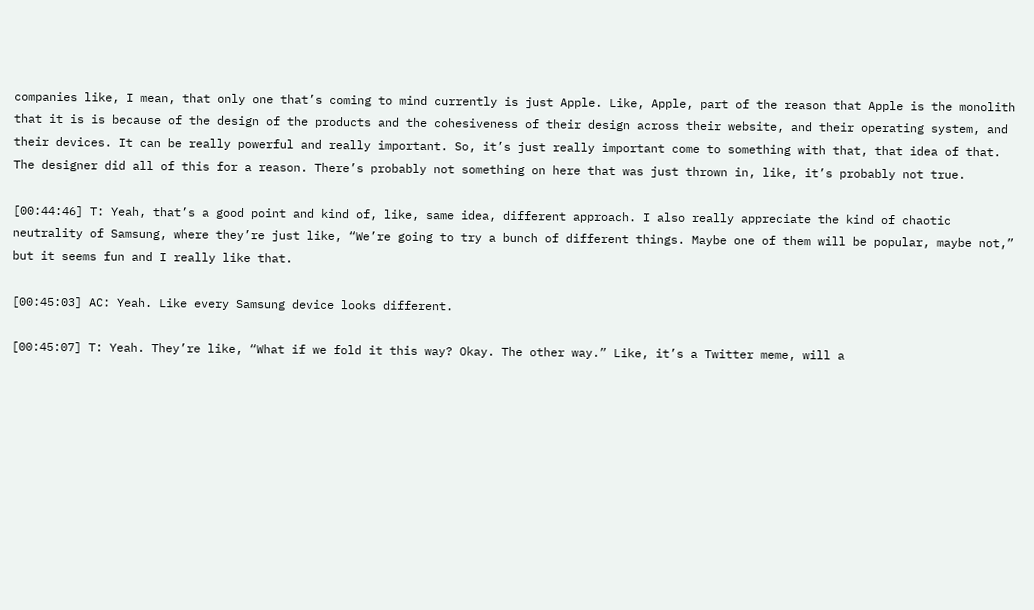companies like, I mean, that only one that’s coming to mind currently is just Apple. Like, Apple, part of the reason that Apple is the monolith that it is is because of the design of the products and the cohesiveness of their design across their website, and their operating system, and their devices. It can be really powerful and really important. So, it’s just really important come to something with that, that idea of that. The designer did all of this for a reason. There’s probably not something on here that was just thrown in, like, it’s probably not true.

[00:44:46] T: Yeah, that’s a good point and kind of, like, same idea, different approach. I also really appreciate the kind of chaotic neutrality of Samsung, where they’re just like, “We’re going to try a bunch of different things. Maybe one of them will be popular, maybe not,” but it seems fun and I really like that.

[00:45:03] AC: Yeah. Like every Samsung device looks different.

[00:45:07] T: Yeah. They’re like, “What if we fold it this way? Okay. The other way.” Like, it’s a Twitter meme, will a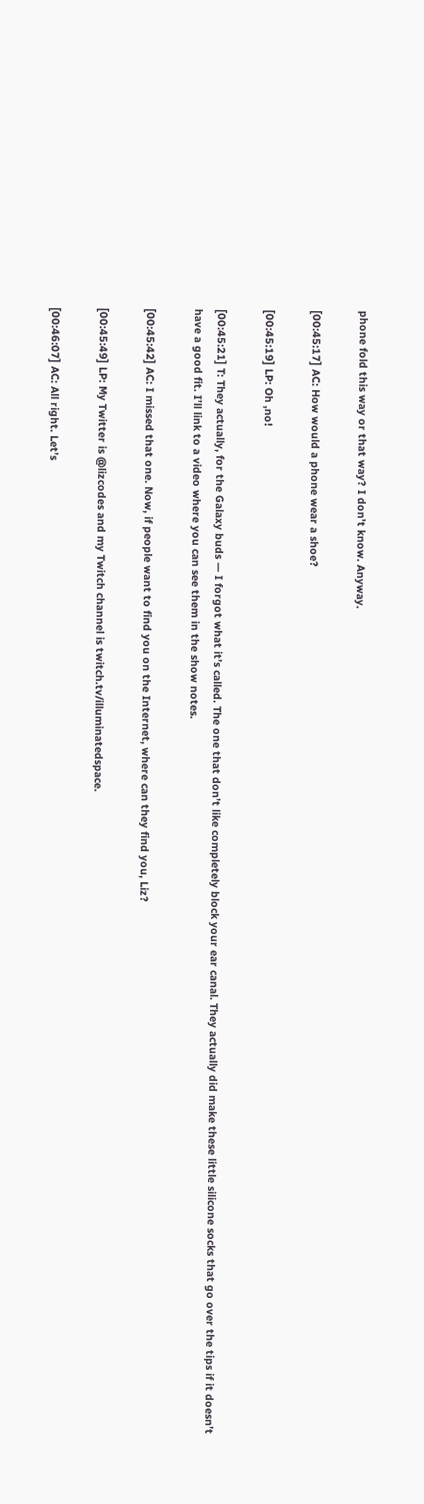phone fold this way or that way? I don’t know. Anyway.

[00:45:17] AC: How would a phone wear a shoe?

[00:45:19] LP: Oh ,no!

[00:45:21] T: They actually, for the Galaxy buds — I forgot what it’s called. The one that don’t like completely block your ear canal. They actually did make these little silicone socks that go over the tips if it doesn’t have a good fit. I’ll link to a video where you can see them in the show notes.

[00:45:42] AC: I missed that one. Now, if people want to find you on the Internet, where can they find you, Liz?

[00:45:49] LP: My Twitter is @lizcodes and my Twitch channel is twitch.tv/illuminatedspace.

[00:46:07] AC: All right. Let’s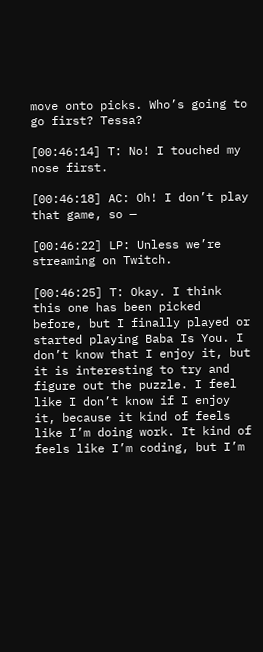move onto picks. Who’s going to go first? Tessa?

[00:46:14] T: No! I touched my nose first.

[00:46:18] AC: Oh! I don’t play that game, so —

[00:46:22] LP: Unless we’re streaming on Twitch.

[00:46:25] T: Okay. I think this one has been picked before, but I finally played or started playing Baba Is You. I don’t know that I enjoy it, but it is interesting to try and figure out the puzzle. I feel like I don’t know if I enjoy it, because it kind of feels like I’m doing work. It kind of feels like I’m coding, but I’m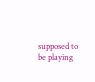supposed to be playing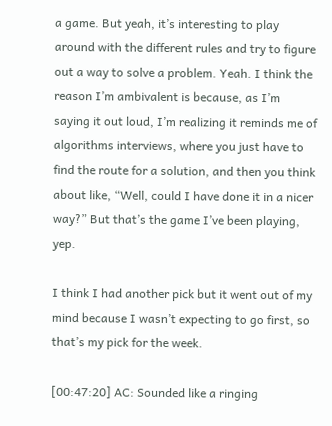a game. But yeah, it’s interesting to play around with the different rules and try to figure out a way to solve a problem. Yeah. I think the reason I’m ambivalent is because, as I’m saying it out loud, I’m realizing it reminds me of algorithms interviews, where you just have to find the route for a solution, and then you think about like, “Well, could I have done it in a nicer way?” But that’s the game I’ve been playing, yep.

I think I had another pick but it went out of my mind because I wasn’t expecting to go first, so that’s my pick for the week.

[00:47:20] AC: Sounded like a ringing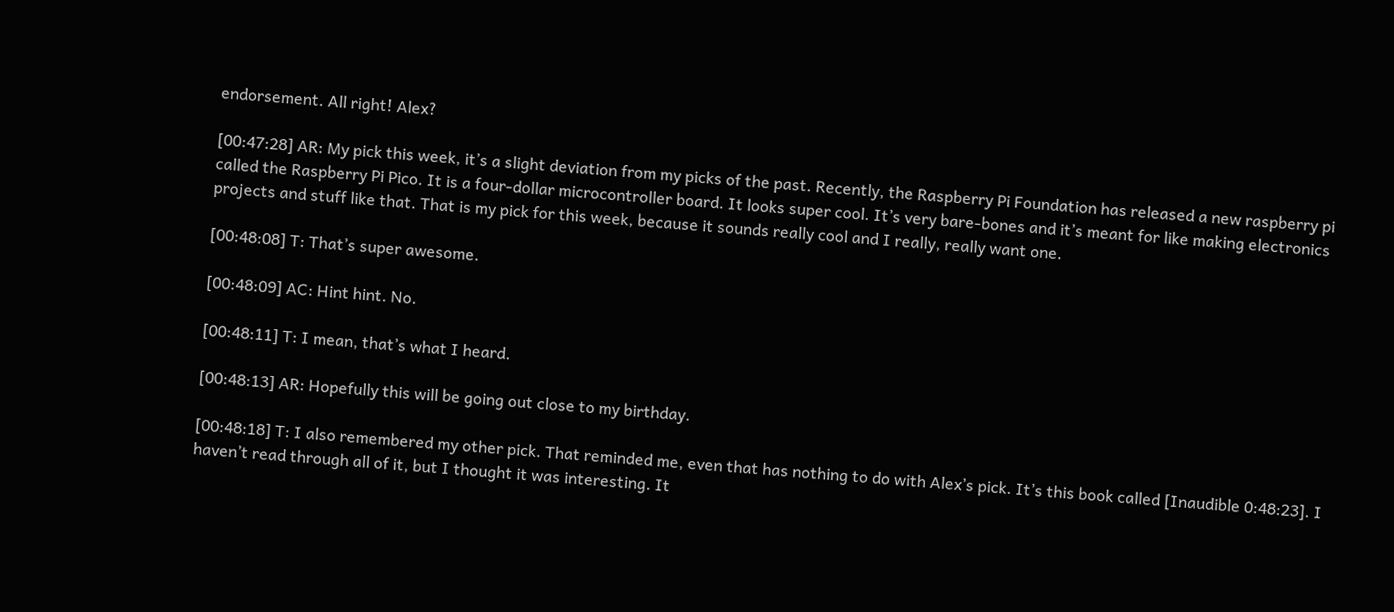endorsement. All right! Alex?

[00:47:28] AR: My pick this week, it’s a slight deviation from my picks of the past. Recently, the Raspberry Pi Foundation has released a new raspberry pi called the Raspberry Pi Pico. It is a four-dollar microcontroller board. It looks super cool. It’s very bare-bones and it’s meant for like making electronics projects and stuff like that. That is my pick for this week, because it sounds really cool and I really, really want one.

[00:48:08] T: That’s super awesome.

[00:48:09] AC: Hint hint. No.

[00:48:11] T: I mean, that’s what I heard.

[00:48:13] AR: Hopefully this will be going out close to my birthday.

[00:48:18] T: I also remembered my other pick. That reminded me, even that has nothing to do with Alex’s pick. It’s this book called [Inaudible 0:48:23]. I haven’t read through all of it, but I thought it was interesting. It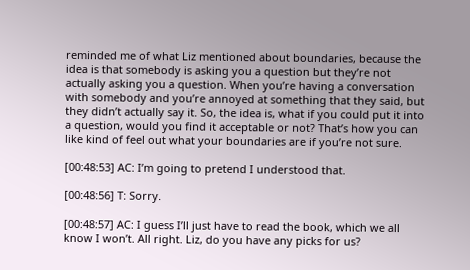reminded me of what Liz mentioned about boundaries, because the idea is that somebody is asking you a question but they’re not actually asking you a question. When you’re having a conversation with somebody and you’re annoyed at something that they said, but they didn’t actually say it. So, the idea is, what if you could put it into a question, would you find it acceptable or not? That’s how you can like kind of feel out what your boundaries are if you’re not sure.

[00:48:53] AC: I’m going to pretend I understood that.

[00:48:56] T: Sorry.

[00:48:57] AC: I guess I’ll just have to read the book, which we all know I won’t. All right. Liz, do you have any picks for us?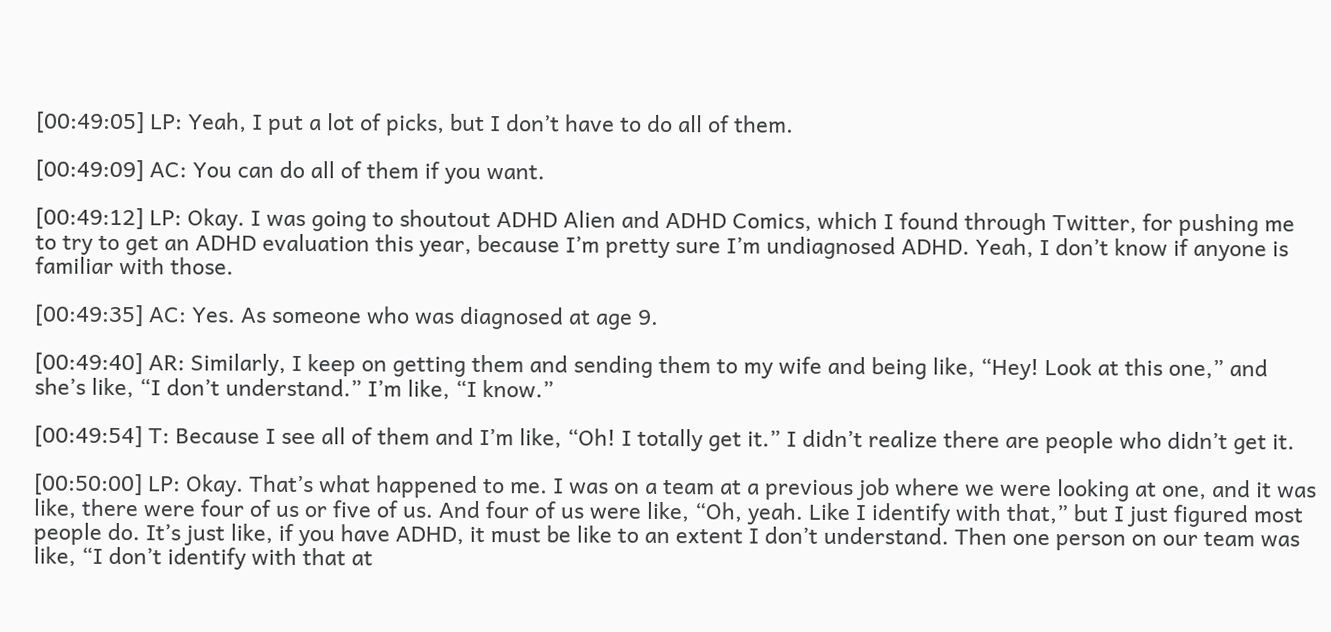[00:49:05] LP: Yeah, I put a lot of picks, but I don’t have to do all of them.

[00:49:09] AC: You can do all of them if you want.

[00:49:12] LP: Okay. I was going to shoutout ADHD Alien and ADHD Comics, which I found through Twitter, for pushing me to try to get an ADHD evaluation this year, because I’m pretty sure I’m undiagnosed ADHD. Yeah, I don’t know if anyone is familiar with those.

[00:49:35] AC: Yes. As someone who was diagnosed at age 9.

[00:49:40] AR: Similarly, I keep on getting them and sending them to my wife and being like, “Hey! Look at this one,” and she’s like, “I don’t understand.” I’m like, “I know.”

[00:49:54] T: Because I see all of them and I’m like, “Oh! I totally get it.” I didn’t realize there are people who didn’t get it.

[00:50:00] LP: Okay. That’s what happened to me. I was on a team at a previous job where we were looking at one, and it was like, there were four of us or five of us. And four of us were like, “Oh, yeah. Like I identify with that,” but I just figured most people do. It’s just like, if you have ADHD, it must be like to an extent I don’t understand. Then one person on our team was like, “I don’t identify with that at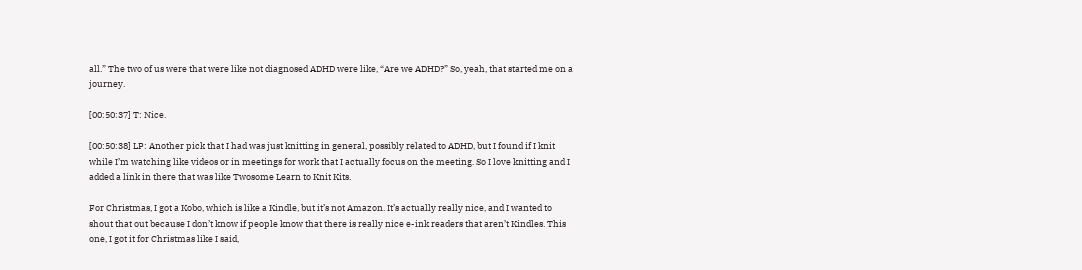all.” The two of us were that were like not diagnosed ADHD were like, “Are we ADHD?” So, yeah, that started me on a journey.

[00:50:37] T: Nice.

[00:50:38] LP: Another pick that I had was just knitting in general, possibly related to ADHD, but I found if I knit while I’m watching like videos or in meetings for work that I actually focus on the meeting. So I love knitting and I added a link in there that was like Twosome Learn to Knit Kits.

For Christmas, I got a Kobo, which is like a Kindle, but it’s not Amazon. It’s actually really nice, and I wanted to shout that out because I don’t know if people know that there is really nice e-ink readers that aren’t Kindles. This one, I got it for Christmas like I said,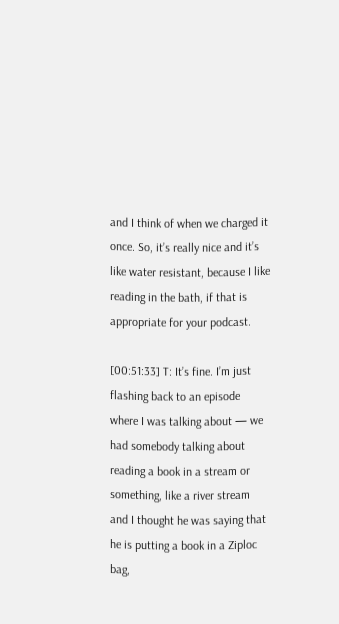and I think of when we charged it once. So, it’s really nice and it’s like water resistant, because I like reading in the bath, if that is appropriate for your podcast.

[00:51:33] T: It’s fine. I’m just flashing back to an episode where I was talking about — we had somebody talking about reading a book in a stream or something, like a river stream and I thought he was saying that he is putting a book in a Ziploc bag,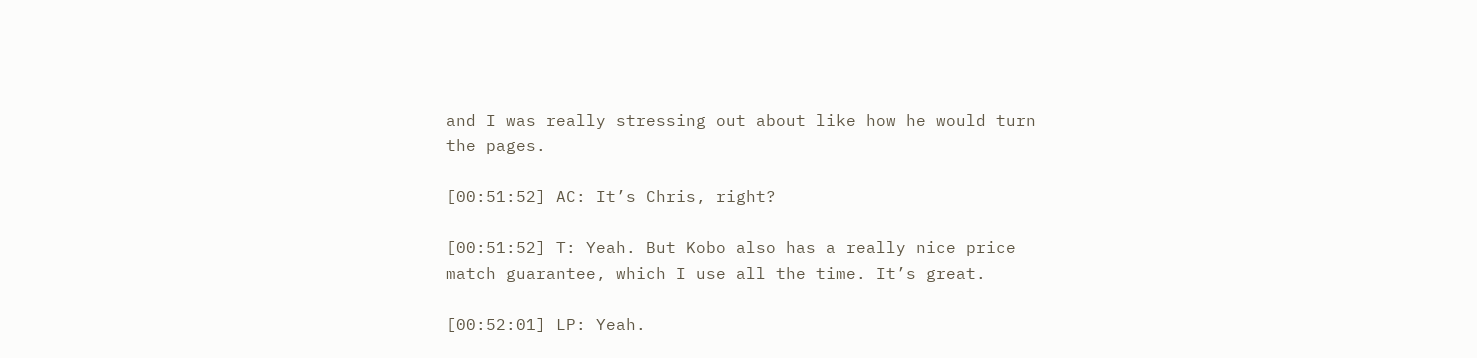and I was really stressing out about like how he would turn the pages.

[00:51:52] AC: It’s Chris, right?

[00:51:52] T: Yeah. But Kobo also has a really nice price match guarantee, which I use all the time. It’s great.

[00:52:01] LP: Yeah.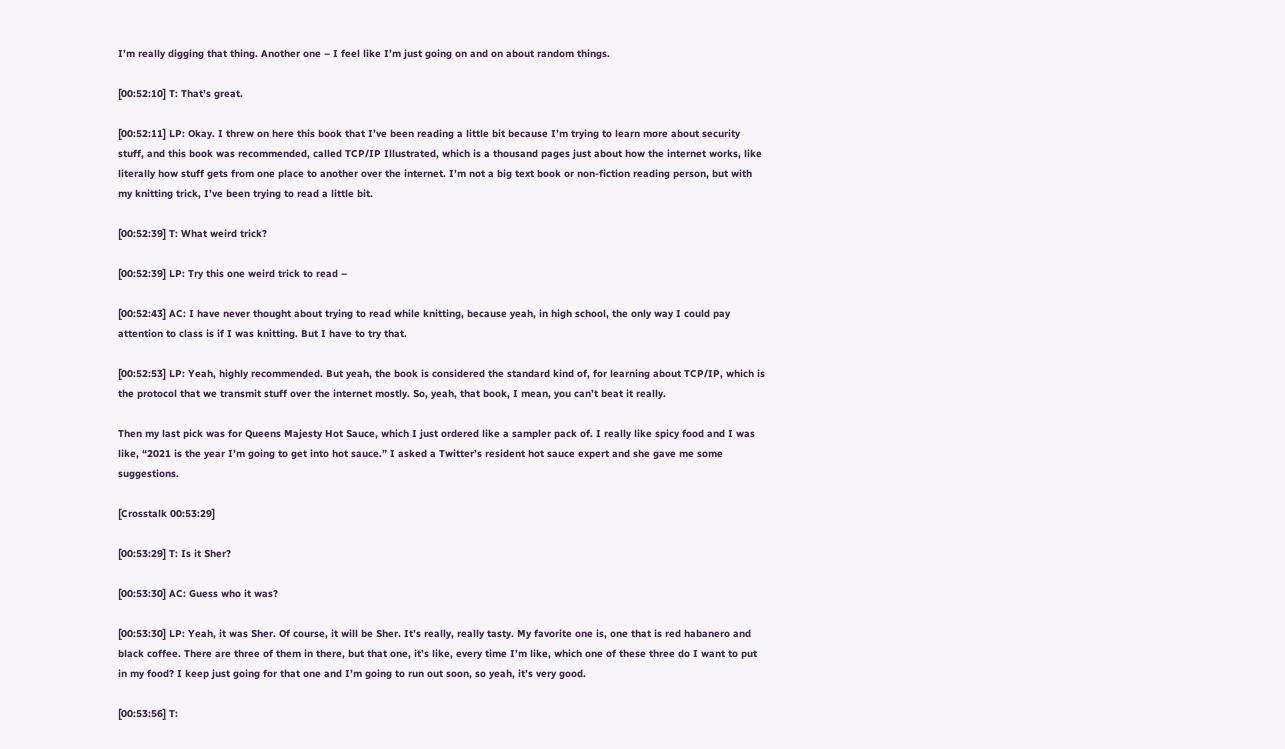I’m really digging that thing. Another one – I feel like I’m just going on and on about random things.

[00:52:10] T: That’s great.

[00:52:11] LP: Okay. I threw on here this book that I’ve been reading a little bit because I’m trying to learn more about security stuff, and this book was recommended, called TCP/IP Illustrated, which is a thousand pages just about how the internet works, like literally how stuff gets from one place to another over the internet. I’m not a big text book or non-fiction reading person, but with my knitting trick, I’ve been trying to read a little bit.

[00:52:39] T: What weird trick?

[00:52:39] LP: Try this one weird trick to read –

[00:52:43] AC: I have never thought about trying to read while knitting, because yeah, in high school, the only way I could pay attention to class is if I was knitting. But I have to try that.

[00:52:53] LP: Yeah, highly recommended. But yeah, the book is considered the standard kind of, for learning about TCP/IP, which is the protocol that we transmit stuff over the internet mostly. So, yeah, that book, I mean, you can’t beat it really.

Then my last pick was for Queens Majesty Hot Sauce, which I just ordered like a sampler pack of. I really like spicy food and I was like, “2021 is the year I’m going to get into hot sauce.” I asked a Twitter’s resident hot sauce expert and she gave me some suggestions.

[Crosstalk 00:53:29]

[00:53:29] T: Is it Sher?

[00:53:30] AC: Guess who it was?

[00:53:30] LP: Yeah, it was Sher. Of course, it will be Sher. It’s really, really tasty. My favorite one is, one that is red habanero and black coffee. There are three of them in there, but that one, it’s like, every time I’m like, which one of these three do I want to put in my food? I keep just going for that one and I’m going to run out soon, so yeah, it’s very good.

[00:53:56] T: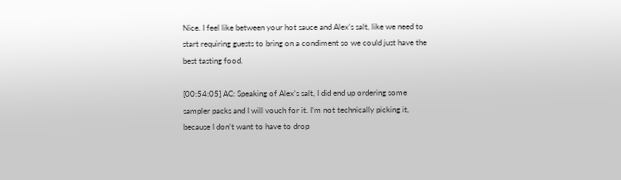Nice. I feel like between your hot sauce and Alex’s salt, like we need to start requiring guests to bring on a condiment so we could just have the best tasting food.

[00:54:05] AC: Speaking of Alex’s salt, I did end up ordering some sampler packs and I will vouch for it. I’m not technically picking it, because I don’t want to have to drop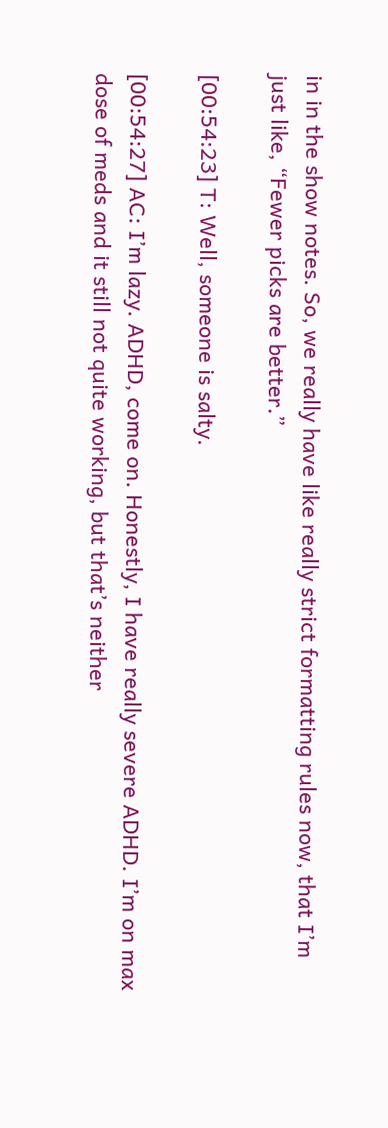in in the show notes. So, we really have like really strict formatting rules now, that I’m just like, “Fewer picks are better.”

[00:54:23] T: Well, someone is salty.

[00:54:27] AC: I’m lazy. ADHD, come on. Honestly, I have really severe ADHD. I’m on max dose of meds and it still not quite working, but that’s neither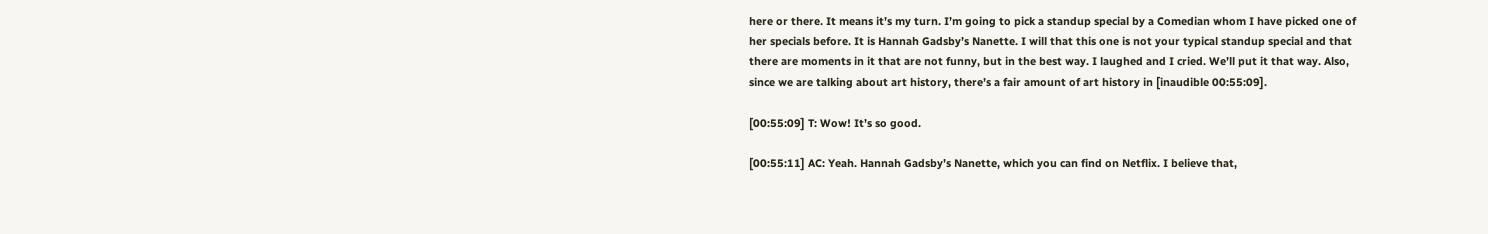here or there. It means it’s my turn. I’m going to pick a standup special by a Comedian whom I have picked one of her specials before. It is Hannah Gadsby’s Nanette. I will that this one is not your typical standup special and that there are moments in it that are not funny, but in the best way. I laughed and I cried. We’ll put it that way. Also, since we are talking about art history, there’s a fair amount of art history in [inaudible 00:55:09].

[00:55:09] T: Wow! It’s so good.

[00:55:11] AC: Yeah. Hannah Gadsby’s Nanette, which you can find on Netflix. I believe that,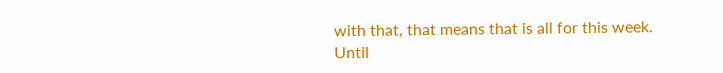with that, that means that is all for this week. Until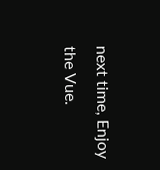next time, Enjoy the Vue.